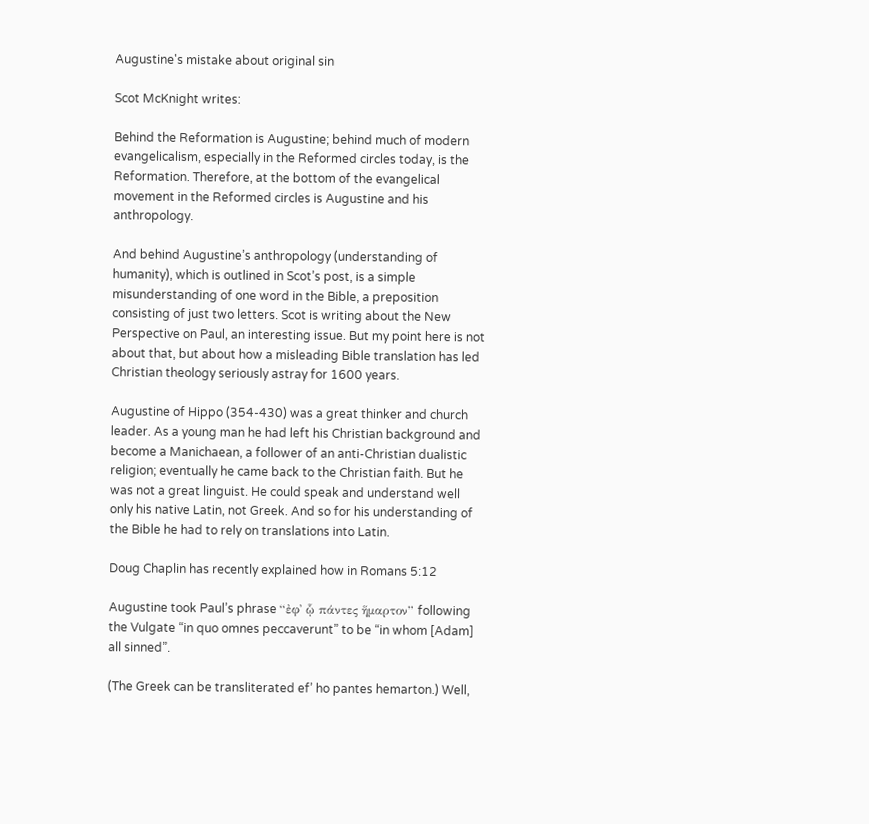Augustine's mistake about original sin

Scot McKnight writes:

Behind the Reformation is Augustine; behind much of modern evangelicalism, especially in the Reformed circles today, is the Reformation. Therefore, at the bottom of the evangelical movement in the Reformed circles is Augustine and his anthropology.

And behind Augustine’s anthropology (understanding of humanity), which is outlined in Scot’s post, is a simple misunderstanding of one word in the Bible, a preposition consisting of just two letters. Scot is writing about the New Perspective on Paul, an interesting issue. But my point here is not about that, but about how a misleading Bible translation has led Christian theology seriously astray for 1600 years.

Augustine of Hippo (354-430) was a great thinker and church leader. As a young man he had left his Christian background and become a Manichaean, a follower of an anti-Christian dualistic religion; eventually he came back to the Christian faith. But he was not a great linguist. He could speak and understand well only his native Latin, not Greek. And so for his understanding of the Bible he had to rely on translations into Latin.

Doug Chaplin has recently explained how in Romans 5:12

Augustine took Paul’s phrase “ἐφ᾽ ᾧ πάντες ἥμαρτον” following the Vulgate “in quo omnes peccaverunt” to be “in whom [Adam] all sinned”.

(The Greek can be transliterated ef’ ho pantes hemarton.) Well,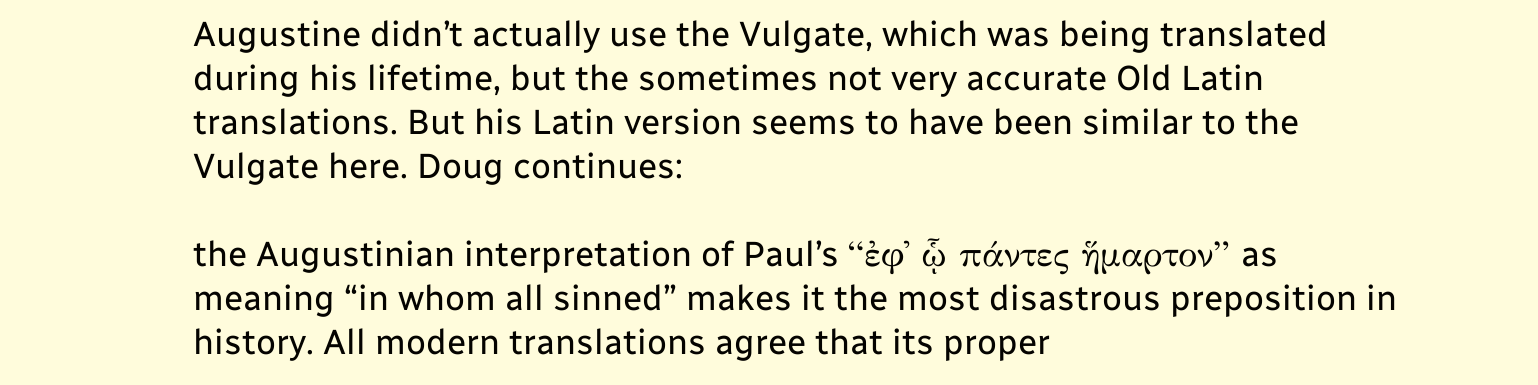Augustine didn’t actually use the Vulgate, which was being translated during his lifetime, but the sometimes not very accurate Old Latin translations. But his Latin version seems to have been similar to the Vulgate here. Doug continues:

the Augustinian interpretation of Paul’s “ἐφ᾽ ᾧ πάντες ἥμαρτον” as meaning “in whom all sinned” makes it the most disastrous preposition in history. All modern translations agree that its proper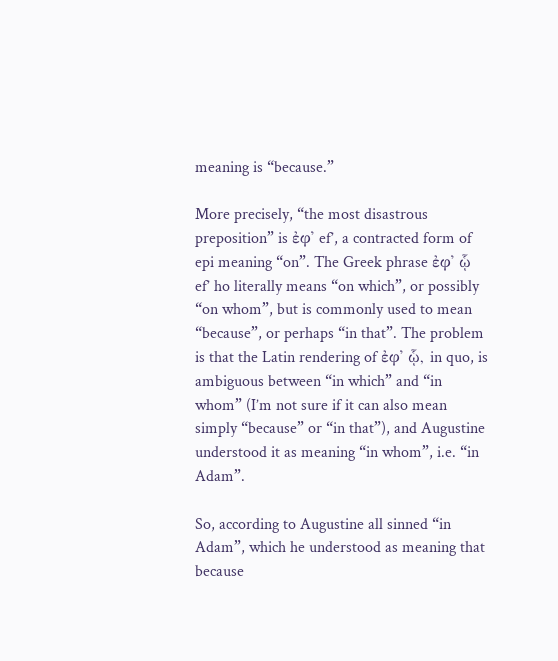meaning is “because.”

More precisely, “the most disastrous preposition” is ἐφ᾽ ef’, a contracted form of epi meaning “on”. The Greek phrase ἐφ᾽ ᾧ ef’ ho literally means “on which”, or possibly “on whom”, but is commonly used to mean “because”, or perhaps “in that”. The problem is that the Latin rendering of ἐφ᾽ ᾧ, in quo, is ambiguous between “in which” and “in whom” (I’m not sure if it can also mean simply “because” or “in that”), and Augustine understood it as meaning “in whom”, i.e. “in Adam”.

So, according to Augustine all sinned “in Adam”, which he understood as meaning that because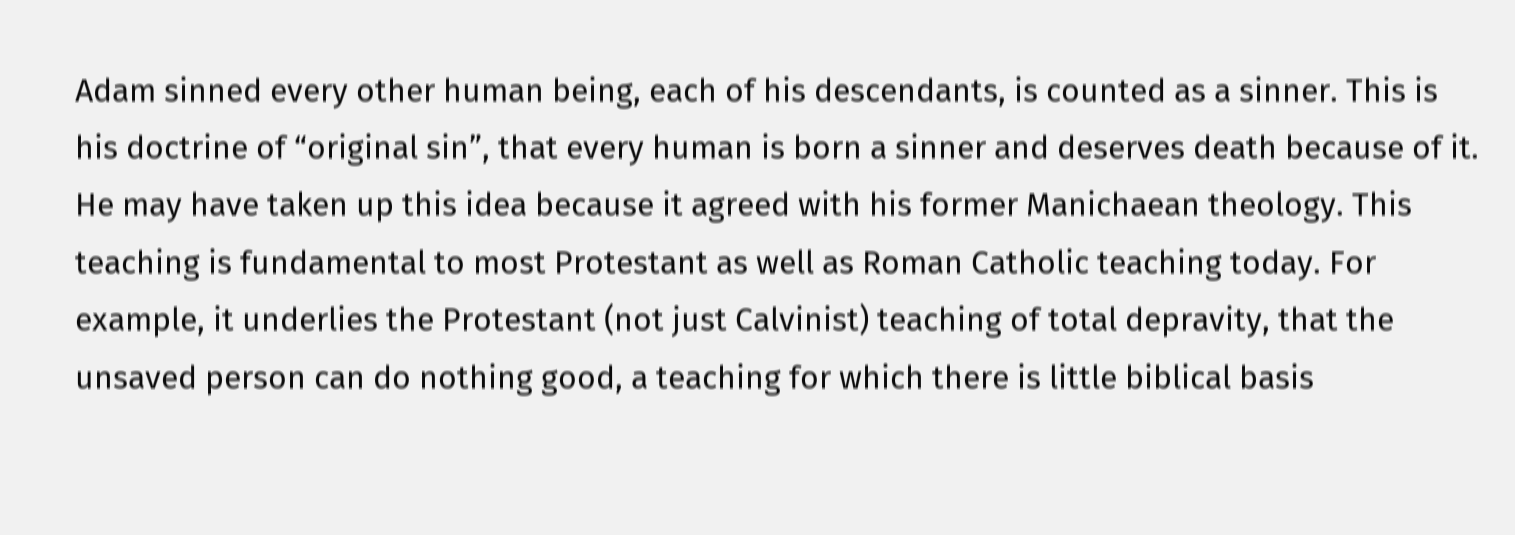Adam sinned every other human being, each of his descendants, is counted as a sinner. This is his doctrine of “original sin”, that every human is born a sinner and deserves death because of it. He may have taken up this idea because it agreed with his former Manichaean theology. This teaching is fundamental to most Protestant as well as Roman Catholic teaching today. For example, it underlies the Protestant (not just Calvinist) teaching of total depravity, that the unsaved person can do nothing good, a teaching for which there is little biblical basis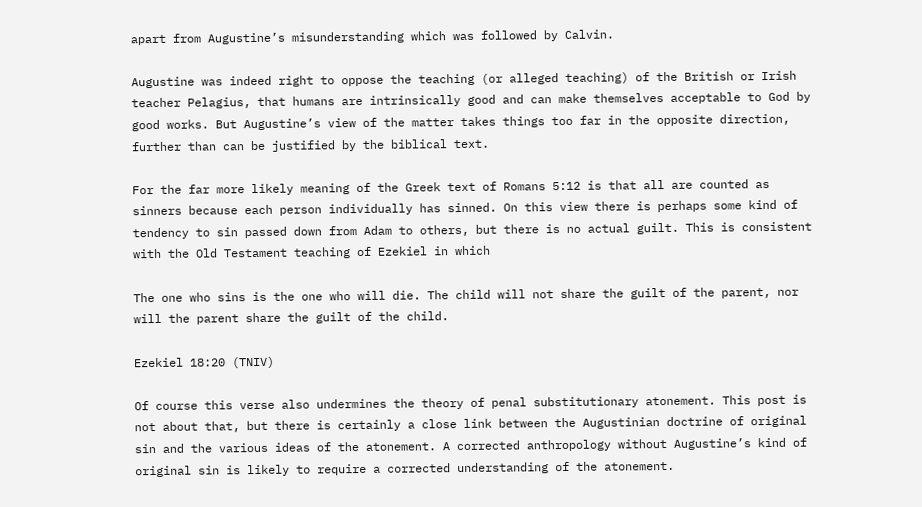apart from Augustine’s misunderstanding which was followed by Calvin.

Augustine was indeed right to oppose the teaching (or alleged teaching) of the British or Irish teacher Pelagius, that humans are intrinsically good and can make themselves acceptable to God by good works. But Augustine’s view of the matter takes things too far in the opposite direction, further than can be justified by the biblical text.

For the far more likely meaning of the Greek text of Romans 5:12 is that all are counted as sinners because each person individually has sinned. On this view there is perhaps some kind of tendency to sin passed down from Adam to others, but there is no actual guilt. This is consistent with the Old Testament teaching of Ezekiel in which

The one who sins is the one who will die. The child will not share the guilt of the parent, nor will the parent share the guilt of the child.

Ezekiel 18:20 (TNIV)

Of course this verse also undermines the theory of penal substitutionary atonement. This post is not about that, but there is certainly a close link between the Augustinian doctrine of original sin and the various ideas of the atonement. A corrected anthropology without Augustine’s kind of original sin is likely to require a corrected understanding of the atonement.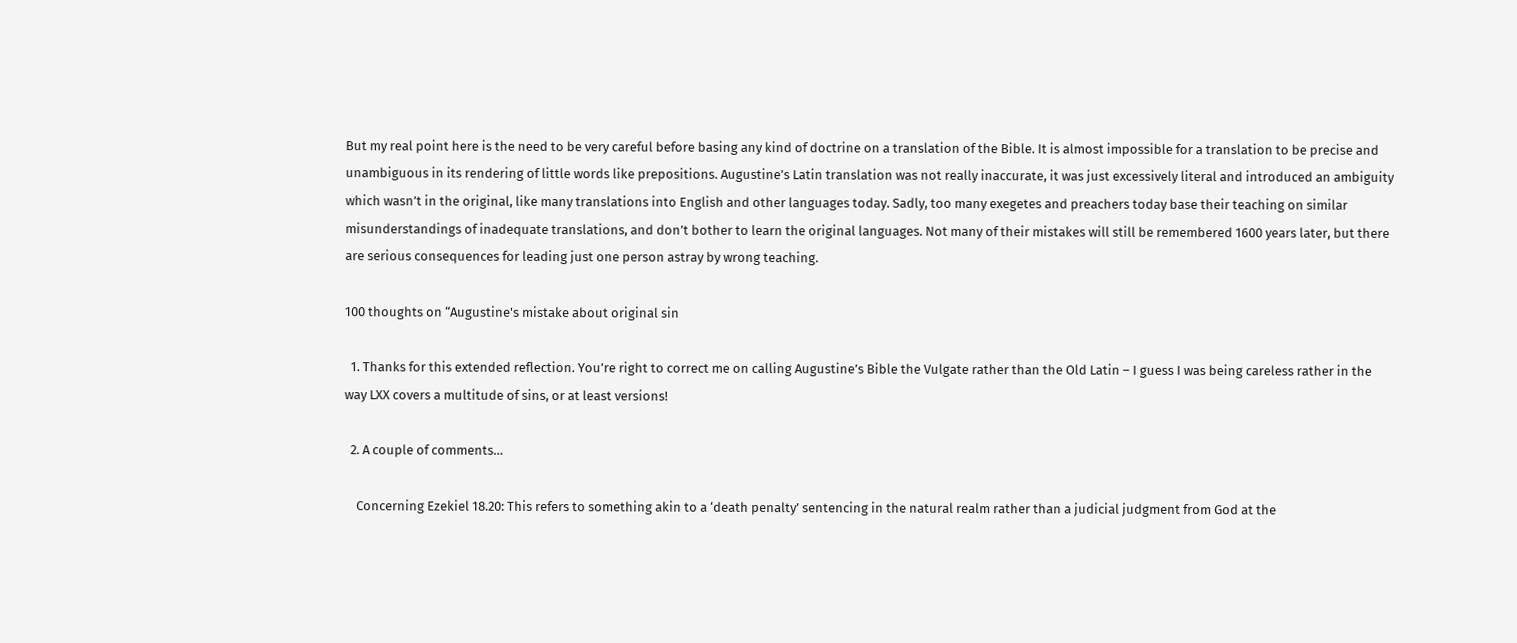But my real point here is the need to be very careful before basing any kind of doctrine on a translation of the Bible. It is almost impossible for a translation to be precise and unambiguous in its rendering of little words like prepositions. Augustine’s Latin translation was not really inaccurate, it was just excessively literal and introduced an ambiguity which wasn’t in the original, like many translations into English and other languages today. Sadly, too many exegetes and preachers today base their teaching on similar misunderstandings of inadequate translations, and don’t bother to learn the original languages. Not many of their mistakes will still be remembered 1600 years later, but there are serious consequences for leading just one person astray by wrong teaching.

100 thoughts on “Augustine's mistake about original sin

  1. Thanks for this extended reflection. You’re right to correct me on calling Augustine’s Bible the Vulgate rather than the Old Latin – I guess I was being careless rather in the way LXX covers a multitude of sins, or at least versions!

  2. A couple of comments…

    Concerning Ezekiel 18.20: This refers to something akin to a ‘death penalty’ sentencing in the natural realm rather than a judicial judgment from God at the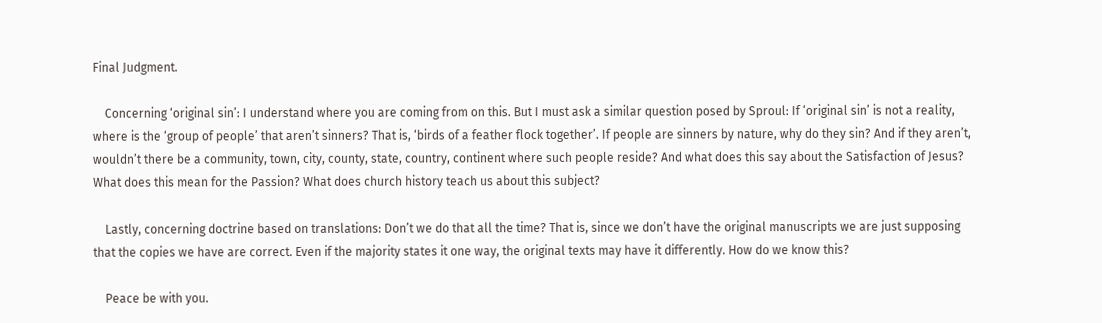Final Judgment.

    Concerning ‘original sin’: I understand where you are coming from on this. But I must ask a similar question posed by Sproul: If ‘original sin’ is not a reality, where is the ‘group of people’ that aren’t sinners? That is, ‘birds of a feather flock together’. If people are sinners by nature, why do they sin? And if they aren’t, wouldn’t there be a community, town, city, county, state, country, continent where such people reside? And what does this say about the Satisfaction of Jesus? What does this mean for the Passion? What does church history teach us about this subject?

    Lastly, concerning doctrine based on translations: Don’t we do that all the time? That is, since we don’t have the original manuscripts we are just supposing that the copies we have are correct. Even if the majority states it one way, the original texts may have it differently. How do we know this?

    Peace be with you.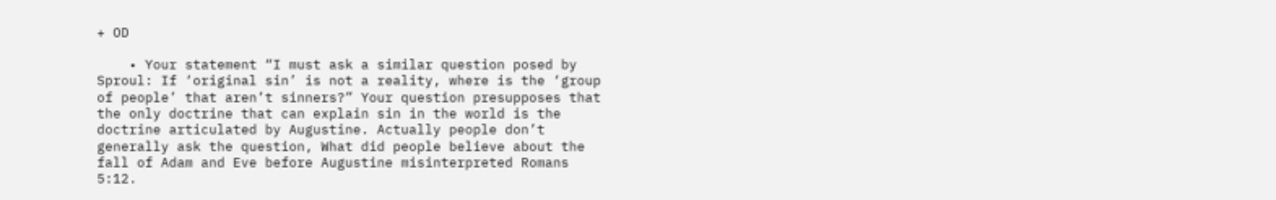+ OD

    • Your statement “I must ask a similar question posed by Sproul: If ‘original sin’ is not a reality, where is the ‘group of people’ that aren’t sinners?” Your question presupposes that the only doctrine that can explain sin in the world is the doctrine articulated by Augustine. Actually people don’t generally ask the question, What did people believe about the fall of Adam and Eve before Augustine misinterpreted Romans 5:12.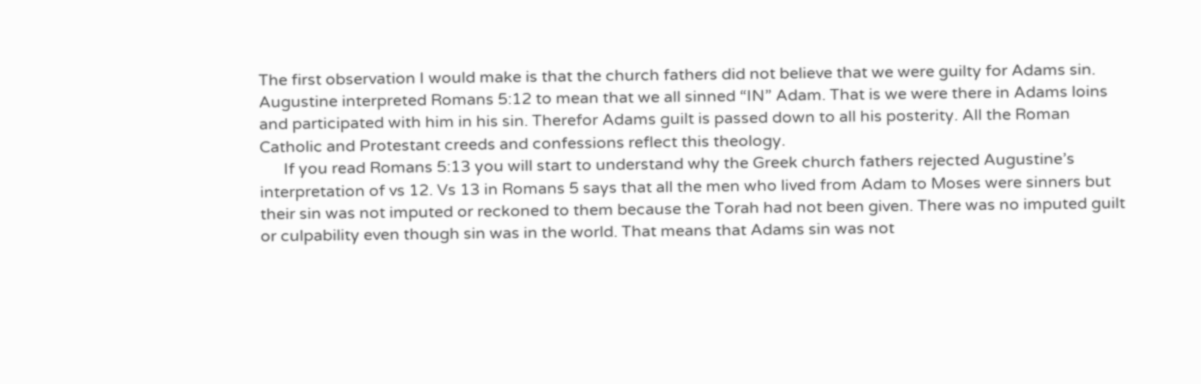The first observation I would make is that the church fathers did not believe that we were guilty for Adams sin. Augustine interpreted Romans 5:12 to mean that we all sinned “IN” Adam. That is we were there in Adams loins and participated with him in his sin. Therefor Adams guilt is passed down to all his posterity. All the Roman Catholic and Protestant creeds and confessions reflect this theology.
      If you read Romans 5:13 you will start to understand why the Greek church fathers rejected Augustine’s interpretation of vs 12. Vs 13 in Romans 5 says that all the men who lived from Adam to Moses were sinners but their sin was not imputed or reckoned to them because the Torah had not been given. There was no imputed guilt or culpability even though sin was in the world. That means that Adams sin was not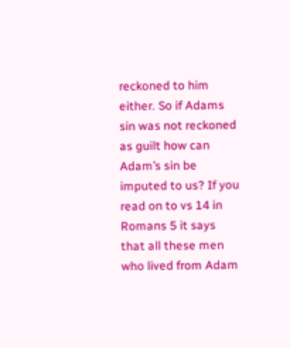reckoned to him either. So if Adams sin was not reckoned as guilt how can Adam’s sin be imputed to us? If you read on to vs 14 in Romans 5 it says that all these men who lived from Adam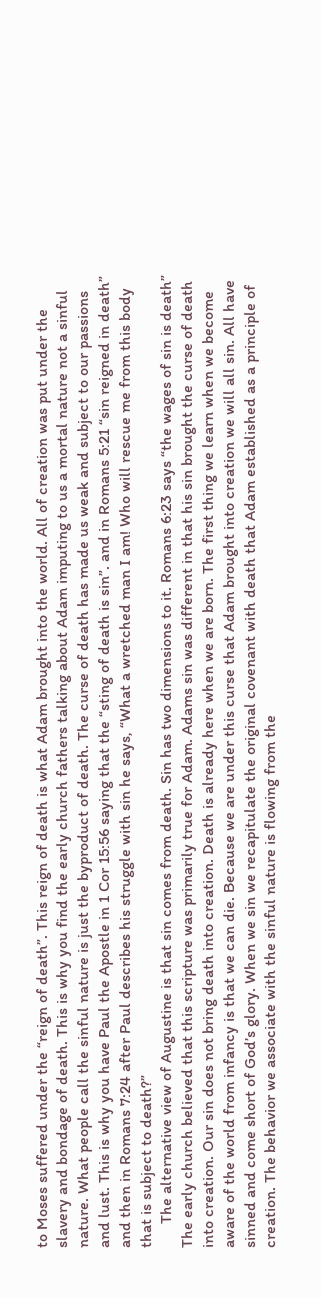to Moses suffered under the “reign of death”. This reign of death is what Adam brought into the world. All of creation was put under the slavery and bondage of death. This is why you find the early church fathers talking about Adam imputing to us a mortal nature not a sinful nature. What people call the sinful nature is just the byproduct of death. The curse of death has made us weak and subject to our passions and lust. This is why you have Paul the Apostle in 1 Cor 15:56 saying that the “sting of death is sin”. and in Romans 5:21 “sin reigned in death” and then in Romans 7:24 after Paul describes his struggle with sin he says, “What a wretched man I am! Who will rescue me from this body that is subject to death?”
      The alternative view of Augustine is that sin comes from death. Sin has two dimensions to it. Romans 6:23 says “the wages of sin is death” The early church believed that this scripture was primarily true for Adam. Adams sin was different in that his sin brought the curse of death into creation. Our sin does not bring death into creation. Death is already here when we are born. The first thing we learn when we become aware of the world from infancy is that we can die. Because we are under this curse that Adam brought into creation we will all sin. All have sinned and come short of God’s glory. When we sin we recapitulate the original covenant with death that Adam established as a principle of creation. The behavior we associate with the sinful nature is flowing from the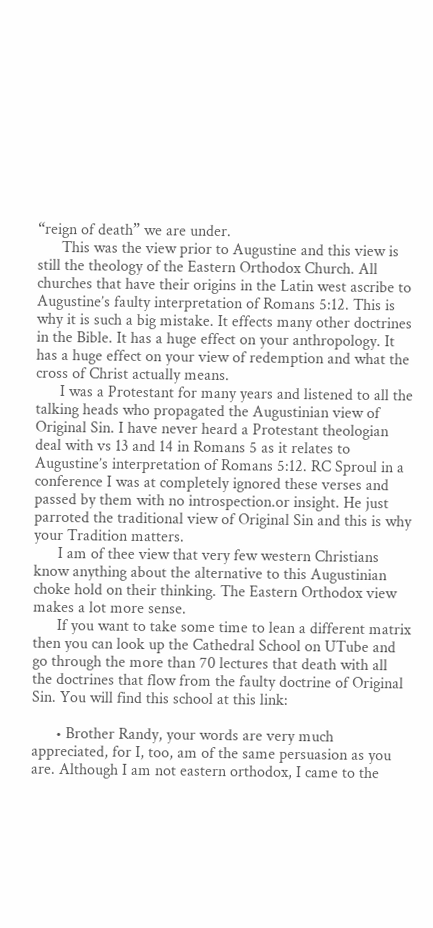“reign of death” we are under.
      This was the view prior to Augustine and this view is still the theology of the Eastern Orthodox Church. All churches that have their origins in the Latin west ascribe to Augustine’s faulty interpretation of Romans 5:12. This is why it is such a big mistake. It effects many other doctrines in the Bible. It has a huge effect on your anthropology. It has a huge effect on your view of redemption and what the cross of Christ actually means.
      I was a Protestant for many years and listened to all the talking heads who propagated the Augustinian view of Original Sin. I have never heard a Protestant theologian deal with vs 13 and 14 in Romans 5 as it relates to Augustine’s interpretation of Romans 5:12. RC Sproul in a conference I was at completely ignored these verses and passed by them with no introspection.or insight. He just parroted the traditional view of Original Sin and this is why your Tradition matters.
      I am of thee view that very few western Christians know anything about the alternative to this Augustinian choke hold on their thinking. The Eastern Orthodox view makes a lot more sense.
      If you want to take some time to lean a different matrix then you can look up the Cathedral School on UTube and go through the more than 70 lectures that death with all the doctrines that flow from the faulty doctrine of Original Sin. You will find this school at this link:

      • Brother Randy, your words are very much appreciated, for I, too, am of the same persuasion as you are. Although I am not eastern orthodox, I came to the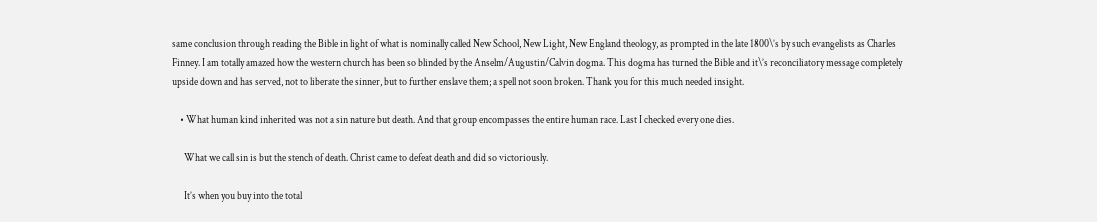same conclusion through reading the Bible in light of what is nominally called New School, New Light, New England theology, as prompted in the late 1800\’s by such evangelists as Charles Finney. I am totally amazed how the western church has been so blinded by the Anselm/Augustin/Calvin dogma. This dogma has turned the Bible and it\’s reconciliatory message completely upside down and has served, not to liberate the sinner, but to further enslave them; a spell not soon broken. Thank you for this much needed insight.

    • What human kind inherited was not a sin nature but death. And that group encompasses the entire human race. Last I checked every one dies.

      What we call sin is but the stench of death. Christ came to defeat death and did so victoriously.

      It’s when you buy into the total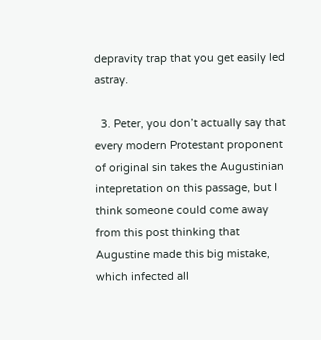depravity trap that you get easily led astray.

  3. Peter, you don’t actually say that every modern Protestant proponent of original sin takes the Augustinian intepretation on this passage, but I think someone could come away from this post thinking that Augustine made this big mistake, which infected all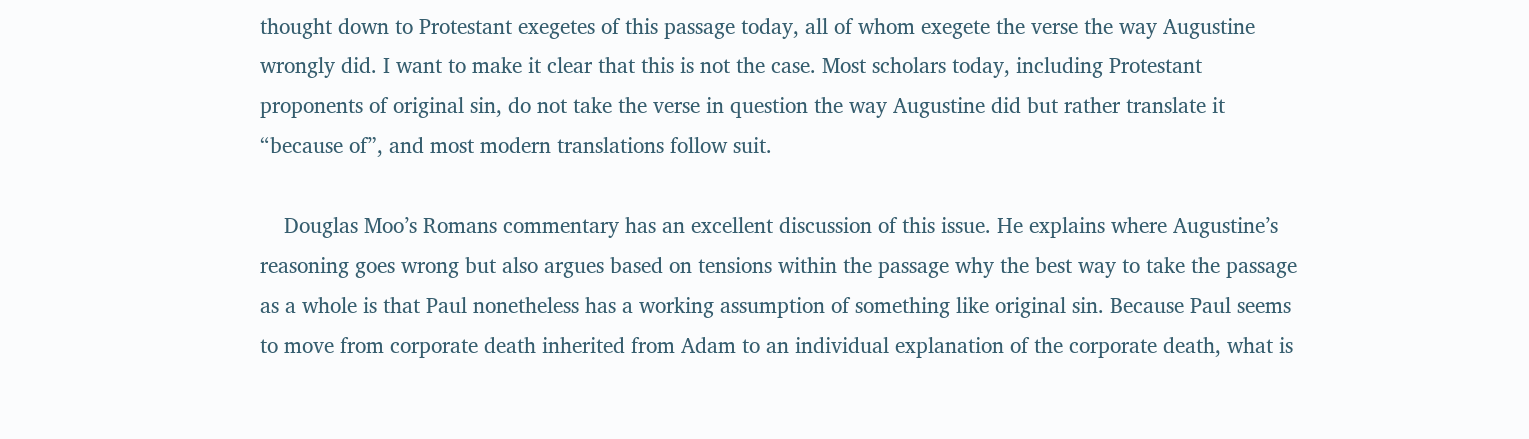thought down to Protestant exegetes of this passage today, all of whom exegete the verse the way Augustine wrongly did. I want to make it clear that this is not the case. Most scholars today, including Protestant proponents of original sin, do not take the verse in question the way Augustine did but rather translate it “because of”, and most modern translations follow suit.

    Douglas Moo’s Romans commentary has an excellent discussion of this issue. He explains where Augustine’s reasoning goes wrong but also argues based on tensions within the passage why the best way to take the passage as a whole is that Paul nonetheless has a working assumption of something like original sin. Because Paul seems to move from corporate death inherited from Adam to an individual explanation of the corporate death, what is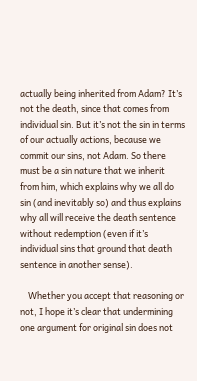actually being inherited from Adam? It’s not the death, since that comes from individual sin. But it’s not the sin in terms of our actually actions, because we commit our sins, not Adam. So there must be a sin nature that we inherit from him, which explains why we all do sin (and inevitably so) and thus explains why all will receive the death sentence without redemption (even if it’s individual sins that ground that death sentence in another sense).

    Whether you accept that reasoning or not, I hope it’s clear that undermining one argument for original sin does not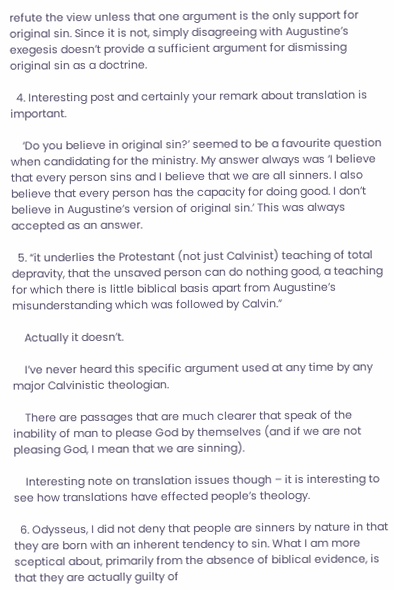refute the view unless that one argument is the only support for original sin. Since it is not, simply disagreeing with Augustine’s exegesis doesn’t provide a sufficient argument for dismissing original sin as a doctrine.

  4. Interesting post and certainly your remark about translation is important.

    ‘Do you believe in original sin?’ seemed to be a favourite question when candidating for the ministry. My answer always was ‘I believe that every person sins and I believe that we are all sinners. I also believe that every person has the capacity for doing good. I don’t believe in Augustine’s version of original sin.’ This was always accepted as an answer.

  5. “it underlies the Protestant (not just Calvinist) teaching of total depravity, that the unsaved person can do nothing good, a teaching for which there is little biblical basis apart from Augustine’s misunderstanding which was followed by Calvin.”

    Actually it doesn’t.

    I’ve never heard this specific argument used at any time by any major Calvinistic theologian.

    There are passages that are much clearer that speak of the inability of man to please God by themselves (and if we are not pleasing God, I mean that we are sinning).

    Interesting note on translation issues though – it is interesting to see how translations have effected people’s theology.

  6. Odysseus, I did not deny that people are sinners by nature in that they are born with an inherent tendency to sin. What I am more sceptical about, primarily from the absence of biblical evidence, is that they are actually guilty of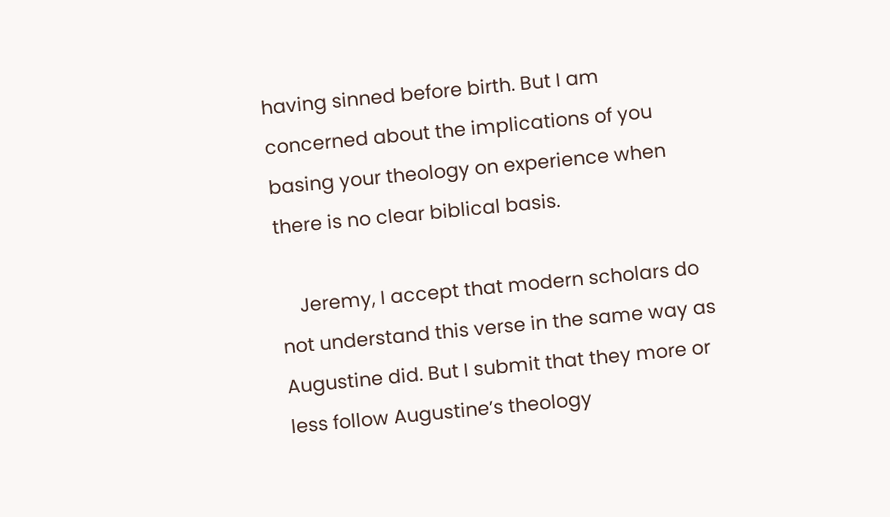having sinned before birth. But I am concerned about the implications of you basing your theology on experience when there is no clear biblical basis.

    Jeremy, I accept that modern scholars do not understand this verse in the same way as Augustine did. But I submit that they more or less follow Augustine’s theology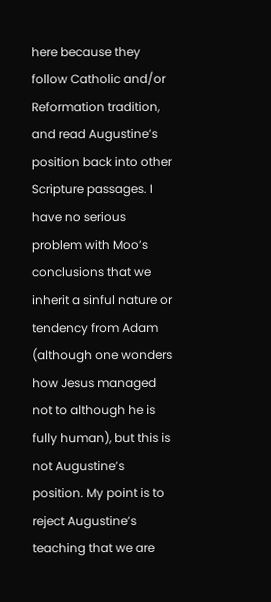here because they follow Catholic and/or Reformation tradition, and read Augustine’s position back into other Scripture passages. I have no serious problem with Moo’s conclusions that we inherit a sinful nature or tendency from Adam (although one wonders how Jesus managed not to although he is fully human), but this is not Augustine’s position. My point is to reject Augustine’s teaching that we are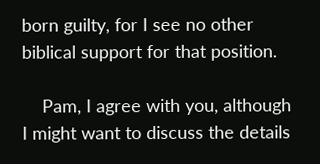born guilty, for I see no other biblical support for that position.

    Pam, I agree with you, although I might want to discuss the details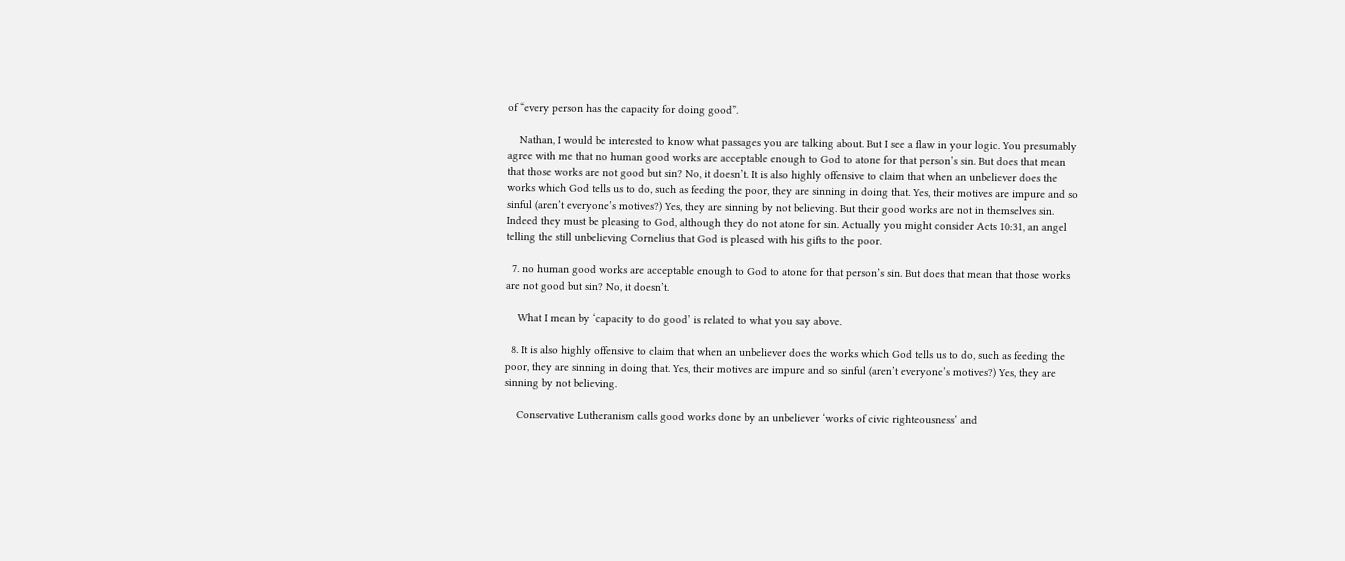of “every person has the capacity for doing good”.

    Nathan, I would be interested to know what passages you are talking about. But I see a flaw in your logic. You presumably agree with me that no human good works are acceptable enough to God to atone for that person’s sin. But does that mean that those works are not good but sin? No, it doesn’t. It is also highly offensive to claim that when an unbeliever does the works which God tells us to do, such as feeding the poor, they are sinning in doing that. Yes, their motives are impure and so sinful (aren’t everyone’s motives?) Yes, they are sinning by not believing. But their good works are not in themselves sin. Indeed they must be pleasing to God, although they do not atone for sin. Actually you might consider Acts 10:31, an angel telling the still unbelieving Cornelius that God is pleased with his gifts to the poor.

  7. no human good works are acceptable enough to God to atone for that person’s sin. But does that mean that those works are not good but sin? No, it doesn’t.

    What I mean by ‘capacity to do good’ is related to what you say above.

  8. It is also highly offensive to claim that when an unbeliever does the works which God tells us to do, such as feeding the poor, they are sinning in doing that. Yes, their motives are impure and so sinful (aren’t everyone’s motives?) Yes, they are sinning by not believing.

    Conservative Lutheranism calls good works done by an unbeliever ‘works of civic righteousness’ and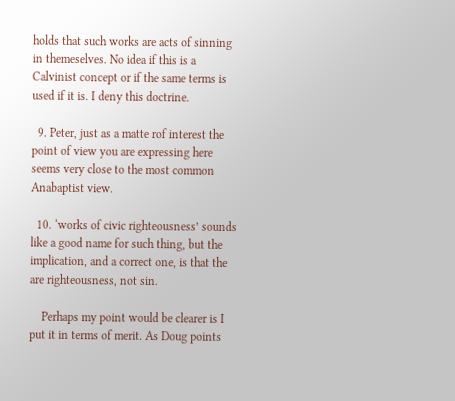holds that such works are acts of sinning in themeselves. No idea if this is a Calvinist concept or if the same terms is used if it is. I deny this doctrine.

  9. Peter, just as a matte rof interest the point of view you are expressing here seems very close to the most common Anabaptist view.

  10. ‘works of civic righteousness’ sounds like a good name for such thing, but the implication, and a correct one, is that the are righteousness, not sin.

    Perhaps my point would be clearer is I put it in terms of merit. As Doug points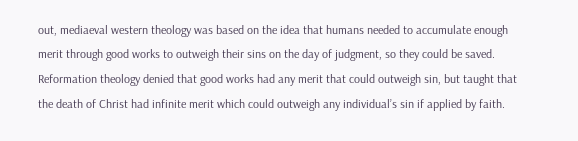out, mediaeval western theology was based on the idea that humans needed to accumulate enough merit through good works to outweigh their sins on the day of judgment, so they could be saved. Reformation theology denied that good works had any merit that could outweigh sin, but taught that the death of Christ had infinite merit which could outweigh any individual’s sin if applied by faith.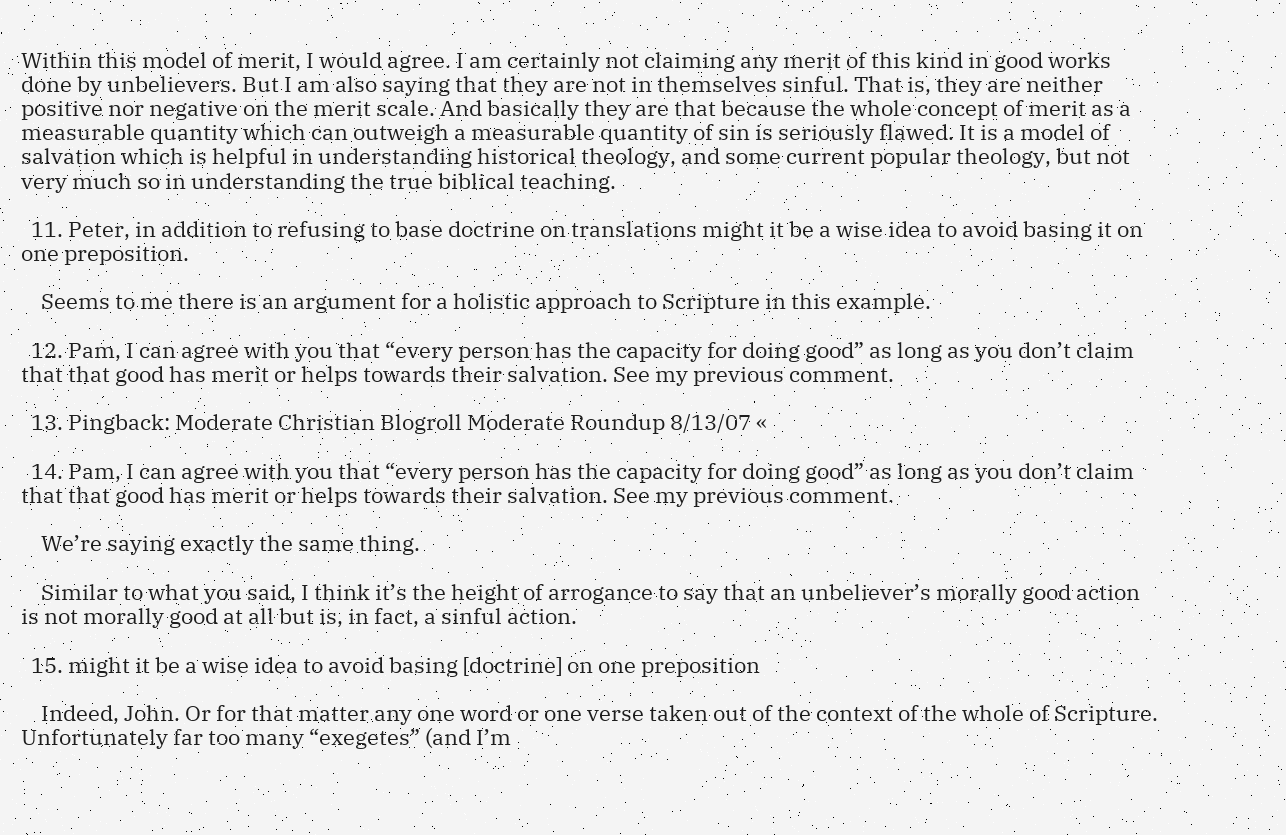Within this model of merit, I would agree. I am certainly not claiming any merit of this kind in good works done by unbelievers. But I am also saying that they are not in themselves sinful. That is, they are neither positive nor negative on the merit scale. And basically they are that because the whole concept of merit as a measurable quantity which can outweigh a measurable quantity of sin is seriously flawed. It is a model of salvation which is helpful in understanding historical theology, and some current popular theology, but not very much so in understanding the true biblical teaching.

  11. Peter, in addition to refusing to base doctrine on translations might it be a wise idea to avoid basing it on one preposition.

    Seems to me there is an argument for a holistic approach to Scripture in this example.

  12. Pam, I can agree with you that “every person has the capacity for doing good” as long as you don’t claim that that good has merit or helps towards their salvation. See my previous comment.

  13. Pingback: Moderate Christian Blogroll Moderate Roundup 8/13/07 «

  14. Pam, I can agree with you that “every person has the capacity for doing good” as long as you don’t claim that that good has merit or helps towards their salvation. See my previous comment.

    We’re saying exactly the same thing.

    Similar to what you said, I think it’s the height of arrogance to say that an unbeliever’s morally good action is not morally good at all but is, in fact, a sinful action.

  15. might it be a wise idea to avoid basing [doctrine] on one preposition

    Indeed, John. Or for that matter any one word or one verse taken out of the context of the whole of Scripture. Unfortunately far too many “exegetes” (and I’m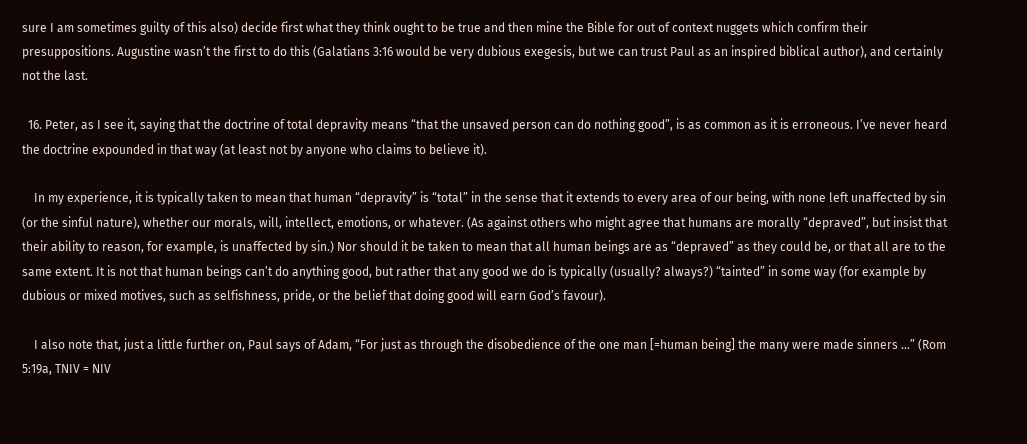sure I am sometimes guilty of this also) decide first what they think ought to be true and then mine the Bible for out of context nuggets which confirm their presuppositions. Augustine wasn’t the first to do this (Galatians 3:16 would be very dubious exegesis, but we can trust Paul as an inspired biblical author), and certainly not the last.

  16. Peter, as I see it, saying that the doctrine of total depravity means “that the unsaved person can do nothing good”, is as common as it is erroneous. I’ve never heard the doctrine expounded in that way (at least not by anyone who claims to believe it).

    In my experience, it is typically taken to mean that human “depravity” is “total” in the sense that it extends to every area of our being, with none left unaffected by sin (or the sinful nature), whether our morals, will, intellect, emotions, or whatever. (As against others who might agree that humans are morally “depraved”, but insist that their ability to reason, for example, is unaffected by sin.) Nor should it be taken to mean that all human beings are as “depraved” as they could be, or that all are to the same extent. It is not that human beings can’t do anything good, but rather that any good we do is typically (usually? always?) “tainted” in some way (for example by dubious or mixed motives, such as selfishness, pride, or the belief that doing good will earn God’s favour).

    I also note that, just a little further on, Paul says of Adam, “For just as through the disobedience of the one man [=human being] the many were made sinners …” (Rom 5:19a, TNIV = NIV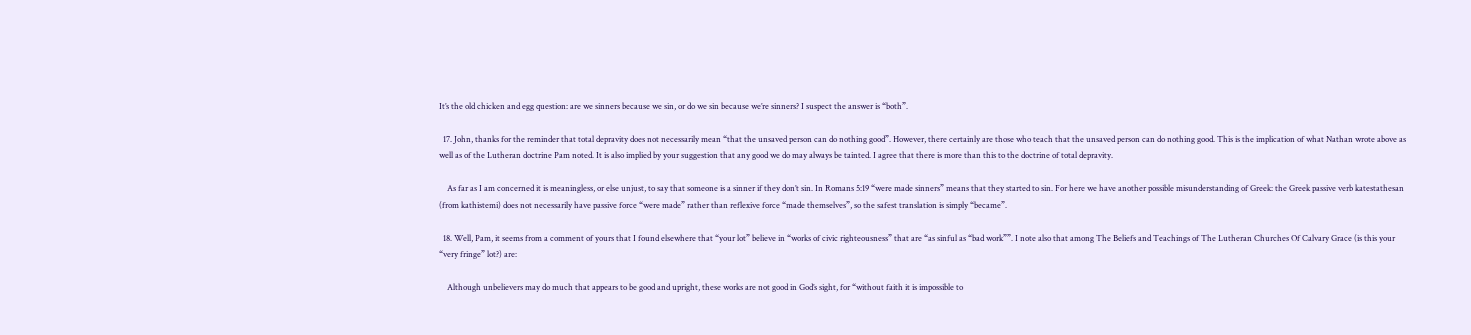It’s the old chicken and egg question: are we sinners because we sin, or do we sin because we’re sinners? I suspect the answer is “both”.

  17. John, thanks for the reminder that total depravity does not necessarily mean “that the unsaved person can do nothing good”. However, there certainly are those who teach that the unsaved person can do nothing good. This is the implication of what Nathan wrote above as well as of the Lutheran doctrine Pam noted. It is also implied by your suggestion that any good we do may always be tainted. I agree that there is more than this to the doctrine of total depravity.

    As far as I am concerned it is meaningless, or else unjust, to say that someone is a sinner if they don’t sin. In Romans 5:19 “were made sinners” means that they started to sin. For here we have another possible misunderstanding of Greek: the Greek passive verb katestathesan (from kathistemi) does not necessarily have passive force “were made” rather than reflexive force “made themselves”, so the safest translation is simply “became”.

  18. Well, Pam, it seems from a comment of yours that I found elsewhere that “your lot” believe in “works of civic righteousness” that are “as sinful as “bad work””. I note also that among The Beliefs and Teachings of The Lutheran Churches Of Calvary Grace (is this your “very fringe” lot?) are:

    Although unbelievers may do much that appears to be good and upright, these works are not good in God’s sight, for “without faith it is impossible to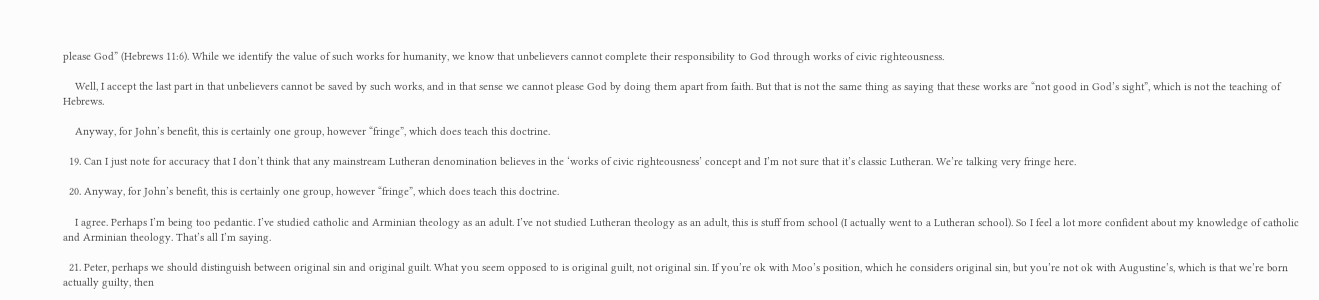please God” (Hebrews 11:6). While we identify the value of such works for humanity, we know that unbelievers cannot complete their responsibility to God through works of civic righteousness.

    Well, I accept the last part in that unbelievers cannot be saved by such works, and in that sense we cannot please God by doing them apart from faith. But that is not the same thing as saying that these works are “not good in God’s sight”, which is not the teaching of Hebrews.

    Anyway, for John’s benefit, this is certainly one group, however “fringe”, which does teach this doctrine.

  19. Can I just note for accuracy that I don’t think that any mainstream Lutheran denomination believes in the ‘works of civic righteousness’ concept and I’m not sure that it’s classic Lutheran. We’re talking very fringe here.

  20. Anyway, for John’s benefit, this is certainly one group, however “fringe”, which does teach this doctrine.

    I agree. Perhaps I’m being too pedantic. I’ve studied catholic and Arminian theology as an adult. I’ve not studied Lutheran theology as an adult, this is stuff from school (I actually went to a Lutheran school). So I feel a lot more confident about my knowledge of catholic and Arminian theology. That’s all I’m saying.

  21. Peter, perhaps we should distinguish between original sin and original guilt. What you seem opposed to is original guilt, not original sin. If you’re ok with Moo’s position, which he considers original sin, but you’re not ok with Augustine’s, which is that we’re born actually guilty, then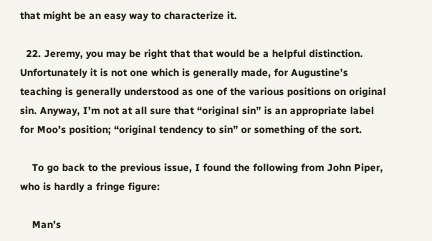that might be an easy way to characterize it.

  22. Jeremy, you may be right that that would be a helpful distinction. Unfortunately it is not one which is generally made, for Augustine’s teaching is generally understood as one of the various positions on original sin. Anyway, I’m not at all sure that “original sin” is an appropriate label for Moo’s position; “original tendency to sin” or something of the sort.

    To go back to the previous issue, I found the following from John Piper, who is hardly a fringe figure:

    Man’s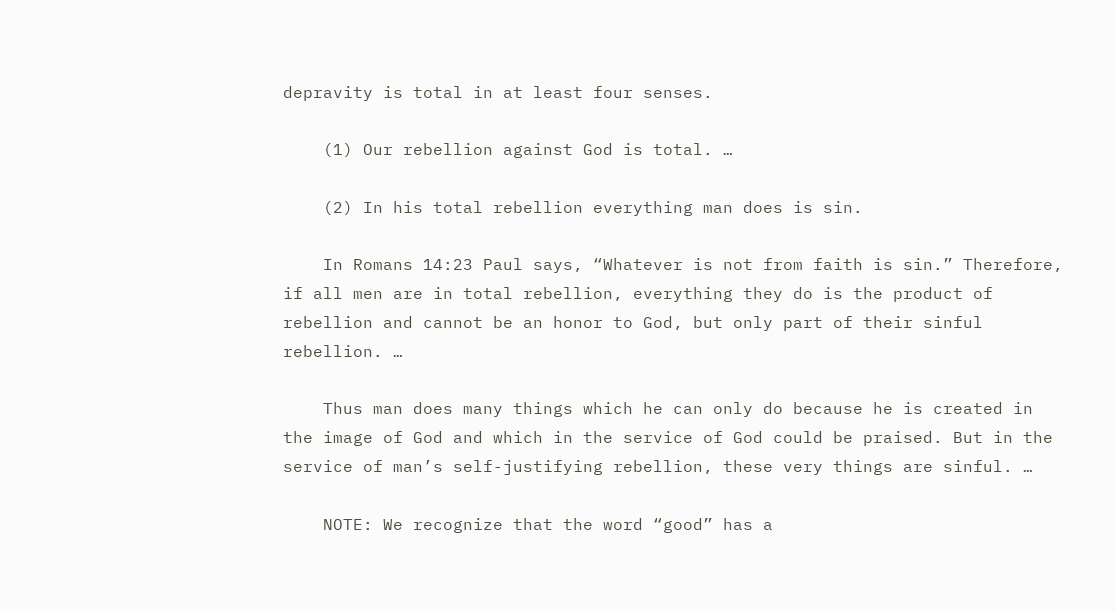depravity is total in at least four senses.

    (1) Our rebellion against God is total. …

    (2) In his total rebellion everything man does is sin.

    In Romans 14:23 Paul says, “Whatever is not from faith is sin.” Therefore, if all men are in total rebellion, everything they do is the product of rebellion and cannot be an honor to God, but only part of their sinful rebellion. …

    Thus man does many things which he can only do because he is created in the image of God and which in the service of God could be praised. But in the service of man’s self-justifying rebellion, these very things are sinful. …

    NOTE: We recognize that the word “good” has a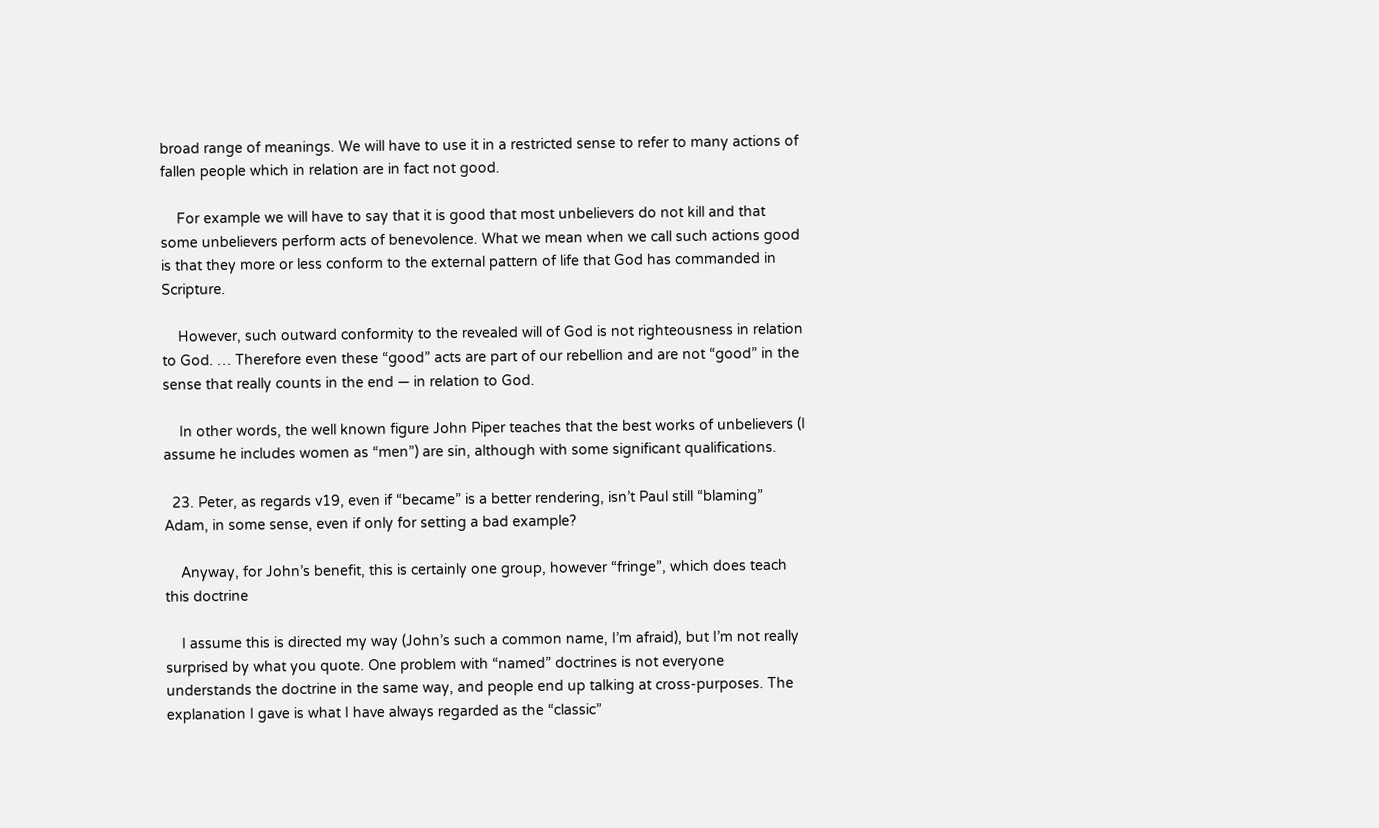broad range of meanings. We will have to use it in a restricted sense to refer to many actions of fallen people which in relation are in fact not good.

    For example we will have to say that it is good that most unbelievers do not kill and that some unbelievers perform acts of benevolence. What we mean when we call such actions good is that they more or less conform to the external pattern of life that God has commanded in Scripture.

    However, such outward conformity to the revealed will of God is not righteousness in relation to God. … Therefore even these “good” acts are part of our rebellion and are not “good” in the sense that really counts in the end — in relation to God.

    In other words, the well known figure John Piper teaches that the best works of unbelievers (I assume he includes women as “men”) are sin, although with some significant qualifications.

  23. Peter, as regards v19, even if “became” is a better rendering, isn’t Paul still “blaming” Adam, in some sense, even if only for setting a bad example?

    Anyway, for John’s benefit, this is certainly one group, however “fringe”, which does teach this doctrine

    I assume this is directed my way (John’s such a common name, I’m afraid), but I’m not really surprised by what you quote. One problem with “named” doctrines is not everyone understands the doctrine in the same way, and people end up talking at cross-purposes. The explanation I gave is what I have always regarded as the “classic”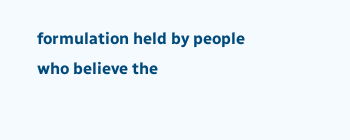formulation held by people who believe the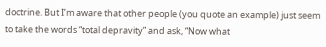doctrine. But I’m aware that other people (you quote an example) just seem to take the words “total depravity” and ask, “Now what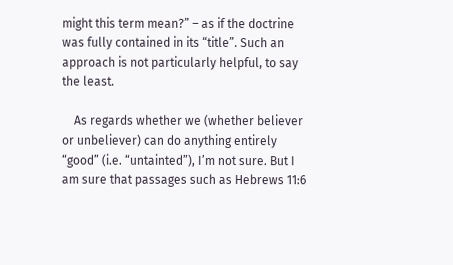might this term mean?” – as if the doctrine was fully contained in its “title”. Such an approach is not particularly helpful, to say the least.

    As regards whether we (whether believer or unbeliever) can do anything entirely “good” (i.e. “untainted”), I’m not sure. But I am sure that passages such as Hebrews 11:6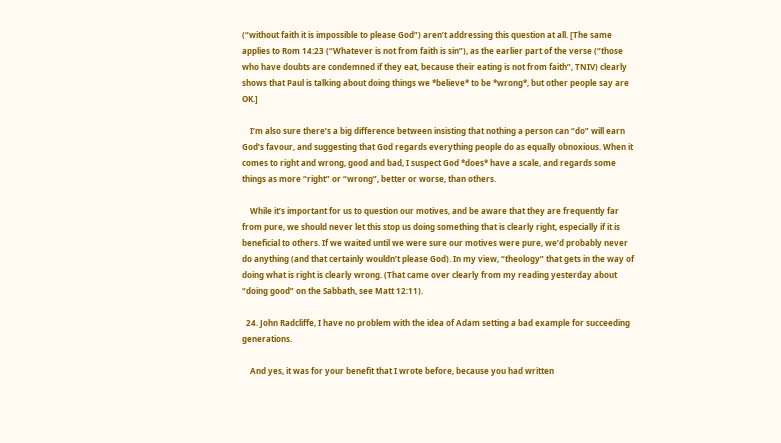(“without faith it is impossible to please God”) aren’t addressing this question at all. [The same applies to Rom 14:23 (“Whatever is not from faith is sin”), as the earlier part of the verse (“those who have doubts are condemned if they eat, because their eating is not from faith”, TNIV) clearly shows that Paul is talking about doing things we *believe* to be *wrong*, but other people say are OK.]

    I’m also sure there’s a big difference between insisting that nothing a person can “do” will earn God’s favour, and suggesting that God regards everything people do as equally obnoxious. When it comes to right and wrong, good and bad, I suspect God *does* have a scale, and regards some things as more “right” or “wrong”, better or worse, than others.

    While it’s important for us to question our motives, and be aware that they are frequently far from pure, we should never let this stop us doing something that is clearly right, especially if it is beneficial to others. If we waited until we were sure our motives were pure, we’d probably never do anything (and that certainly wouldn’t please God). In my view, “theology” that gets in the way of doing what is right is clearly wrong. (That came over clearly from my reading yesterday about “doing good” on the Sabbath, see Matt 12:11).

  24. John Radcliffe, I have no problem with the idea of Adam setting a bad example for succeeding generations.

    And yes, it was for your benefit that I wrote before, because you had written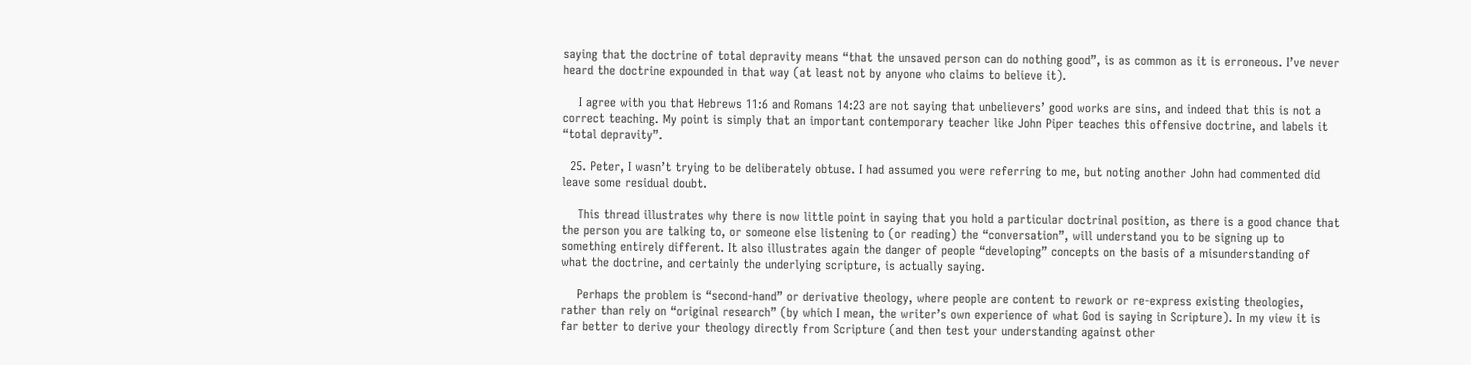saying that the doctrine of total depravity means “that the unsaved person can do nothing good”, is as common as it is erroneous. I’ve never heard the doctrine expounded in that way (at least not by anyone who claims to believe it).

    I agree with you that Hebrews 11:6 and Romans 14:23 are not saying that unbelievers’ good works are sins, and indeed that this is not a correct teaching. My point is simply that an important contemporary teacher like John Piper teaches this offensive doctrine, and labels it “total depravity”.

  25. Peter, I wasn’t trying to be deliberately obtuse. I had assumed you were referring to me, but noting another John had commented did leave some residual doubt.

    This thread illustrates why there is now little point in saying that you hold a particular doctrinal position, as there is a good chance that the person you are talking to, or someone else listening to (or reading) the “conversation”, will understand you to be signing up to something entirely different. It also illustrates again the danger of people “developing” concepts on the basis of a misunderstanding of what the doctrine, and certainly the underlying scripture, is actually saying.

    Perhaps the problem is “second-hand” or derivative theology, where people are content to rework or re-express existing theologies, rather than rely on “original research” (by which I mean, the writer’s own experience of what God is saying in Scripture). In my view it is far better to derive your theology directly from Scripture (and then test your understanding against other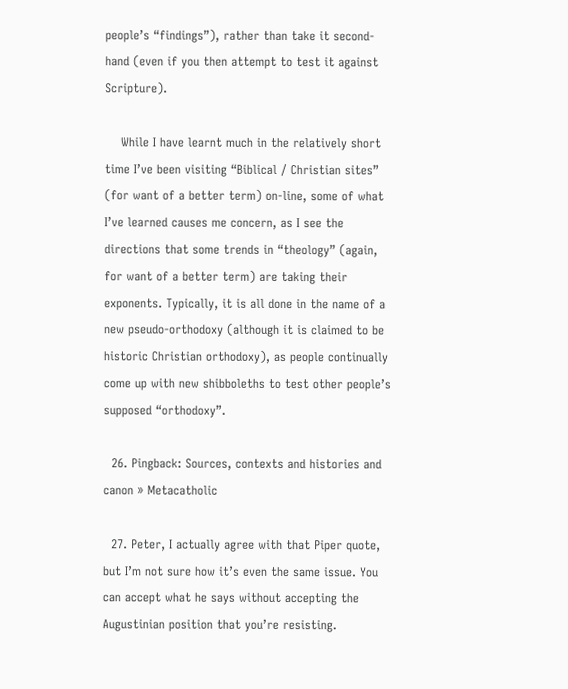people’s “findings”), rather than take it second-hand (even if you then attempt to test it against Scripture).

    While I have learnt much in the relatively short time I’ve been visiting “Biblical / Christian sites” (for want of a better term) on-line, some of what I’ve learned causes me concern, as I see the directions that some trends in “theology” (again, for want of a better term) are taking their exponents. Typically, it is all done in the name of a new pseudo-orthodoxy (although it is claimed to be historic Christian orthodoxy), as people continually come up with new shibboleths to test other people’s supposed “orthodoxy”.

  26. Pingback: Sources, contexts and histories and canon » Metacatholic

  27. Peter, I actually agree with that Piper quote, but I’m not sure how it’s even the same issue. You can accept what he says without accepting the Augustinian position that you’re resisting.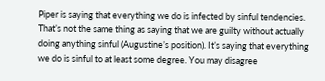Piper is saying that everything we do is infected by sinful tendencies. That’s not the same thing as saying that we are guilty without actually doing anything sinful (Augustine’s position). It’s saying that everything we do is sinful to at least some degree. You may disagree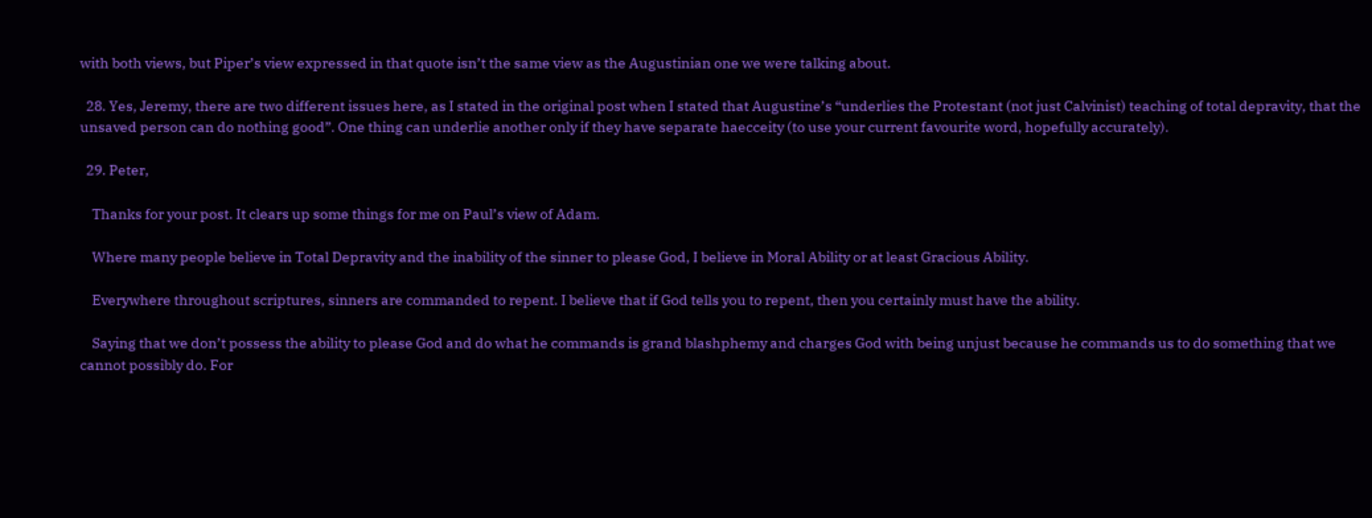with both views, but Piper’s view expressed in that quote isn’t the same view as the Augustinian one we were talking about.

  28. Yes, Jeremy, there are two different issues here, as I stated in the original post when I stated that Augustine’s “underlies the Protestant (not just Calvinist) teaching of total depravity, that the unsaved person can do nothing good”. One thing can underlie another only if they have separate haecceity (to use your current favourite word, hopefully accurately).

  29. Peter,

    Thanks for your post. It clears up some things for me on Paul’s view of Adam.

    Where many people believe in Total Depravity and the inability of the sinner to please God, I believe in Moral Ability or at least Gracious Ability.

    Everywhere throughout scriptures, sinners are commanded to repent. I believe that if God tells you to repent, then you certainly must have the ability.

    Saying that we don’t possess the ability to please God and do what he commands is grand blashphemy and charges God with being unjust because he commands us to do something that we cannot possibly do. For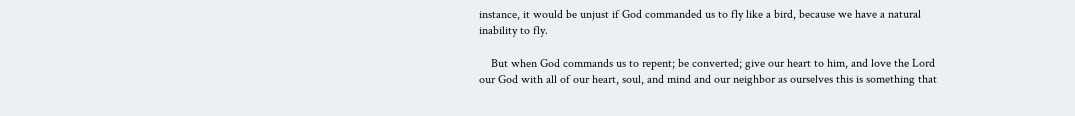instance, it would be unjust if God commanded us to fly like a bird, because we have a natural inability to fly.

    But when God commands us to repent; be converted; give our heart to him, and love the Lord our God with all of our heart, soul, and mind and our neighbor as ourselves this is something that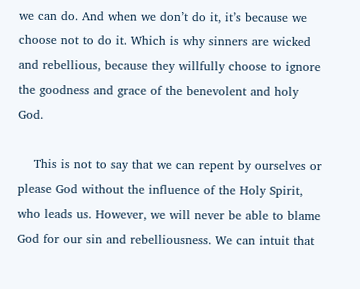we can do. And when we don’t do it, it’s because we choose not to do it. Which is why sinners are wicked and rebellious, because they willfully choose to ignore the goodness and grace of the benevolent and holy God.

    This is not to say that we can repent by ourselves or please God without the influence of the Holy Spirit, who leads us. However, we will never be able to blame God for our sin and rebelliousness. We can intuit that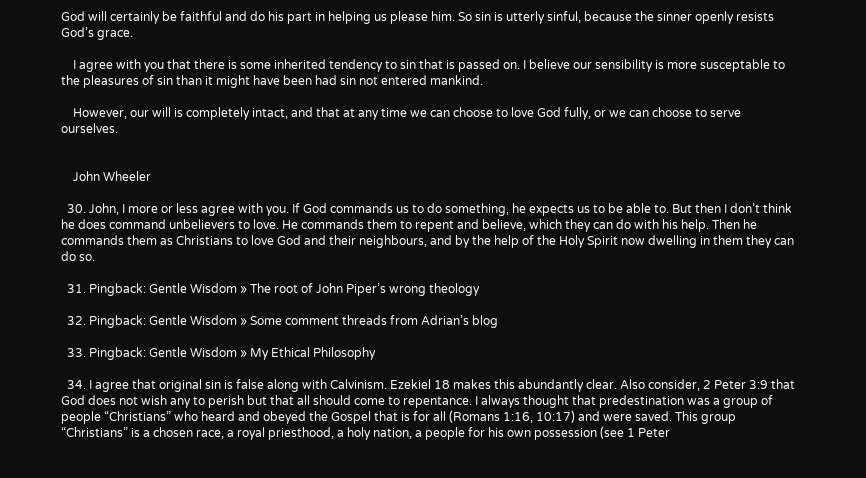God will certainly be faithful and do his part in helping us please him. So sin is utterly sinful, because the sinner openly resists God’s grace.

    I agree with you that there is some inherited tendency to sin that is passed on. I believe our sensibility is more susceptable to the pleasures of sin than it might have been had sin not entered mankind.

    However, our will is completely intact, and that at any time we can choose to love God fully, or we can choose to serve ourselves.


    John Wheeler

  30. John, I more or less agree with you. If God commands us to do something, he expects us to be able to. But then I don’t think he does command unbelievers to love. He commands them to repent and believe, which they can do with his help. Then he commands them as Christians to love God and their neighbours, and by the help of the Holy Spirit now dwelling in them they can do so.

  31. Pingback: Gentle Wisdom » The root of John Piper’s wrong theology

  32. Pingback: Gentle Wisdom » Some comment threads from Adrian’s blog

  33. Pingback: Gentle Wisdom » My Ethical Philosophy

  34. I agree that original sin is false along with Calvinism. Ezekiel 18 makes this abundantly clear. Also consider, 2 Peter 3:9 that God does not wish any to perish but that all should come to repentance. I always thought that predestination was a group of people “Christians” who heard and obeyed the Gospel that is for all (Romans 1:16, 10:17) and were saved. This group “Christians” is a chosen race, a royal priesthood, a holy nation, a people for his own possession (see 1 Peter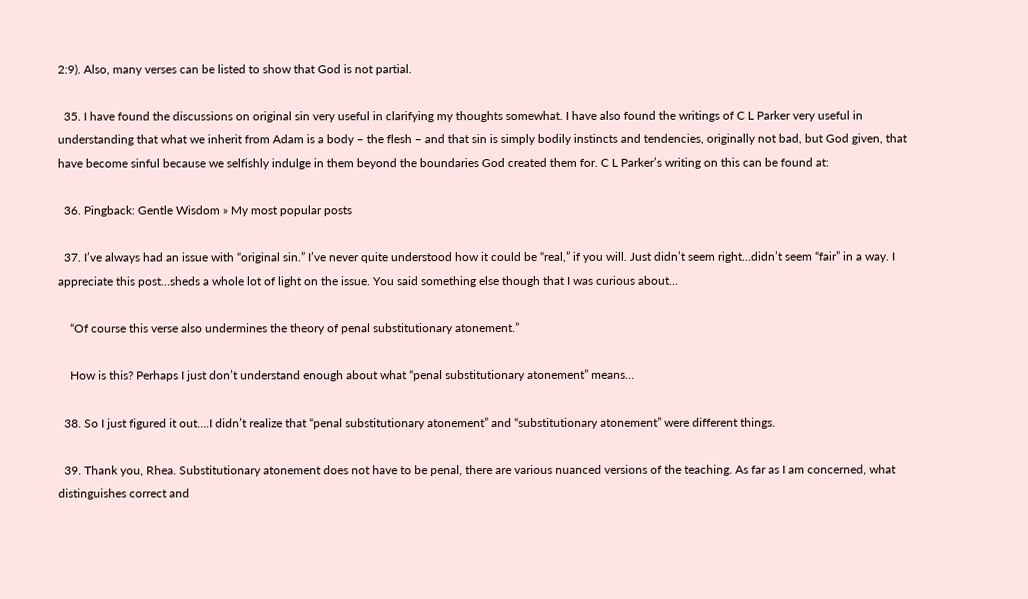2:9). Also, many verses can be listed to show that God is not partial.

  35. I have found the discussions on original sin very useful in clarifying my thoughts somewhat. I have also found the writings of C L Parker very useful in understanding that what we inherit from Adam is a body – the flesh – and that sin is simply bodily instincts and tendencies, originally not bad, but God given, that have become sinful because we selfishly indulge in them beyond the boundaries God created them for. C L Parker’s writing on this can be found at:

  36. Pingback: Gentle Wisdom » My most popular posts

  37. I’ve always had an issue with “original sin.” I’ve never quite understood how it could be “real,” if you will. Just didn’t seem right…didn’t seem “fair” in a way. I appreciate this post…sheds a whole lot of light on the issue. You said something else though that I was curious about…

    “Of course this verse also undermines the theory of penal substitutionary atonement.”

    How is this? Perhaps I just don’t understand enough about what “penal substitutionary atonement” means…

  38. So I just figured it out….I didn’t realize that “penal substitutionary atonement” and “substitutionary atonement” were different things.

  39. Thank you, Rhea. Substitutionary atonement does not have to be penal, there are various nuanced versions of the teaching. As far as I am concerned, what distinguishes correct and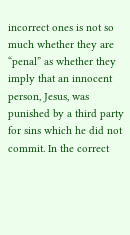incorrect ones is not so much whether they are “penal” as whether they imply that an innocent person, Jesus, was punished by a third party for sins which he did not commit. In the correct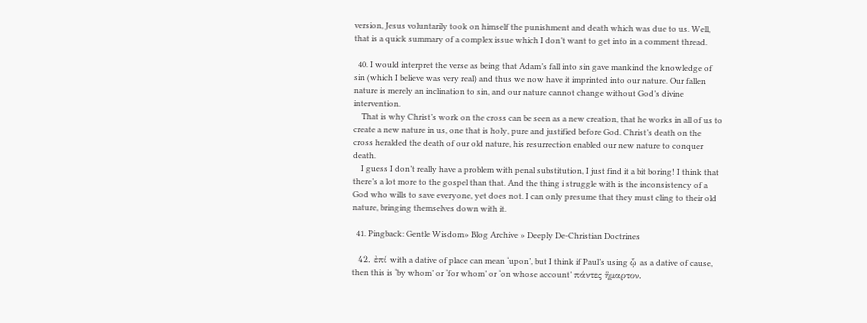version, Jesus voluntarily took on himself the punishment and death which was due to us. Well, that is a quick summary of a complex issue which I don’t want to get into in a comment thread.

  40. I would interpret the verse as being that Adam’s fall into sin gave mankind the knowledge of sin (which I believe was very real) and thus we now have it imprinted into our nature. Our fallen nature is merely an inclination to sin, and our nature cannot change without God’s divine intervention.
    That is why Christ’s work on the cross can be seen as a new creation, that he works in all of us to create a new nature in us, one that is holy, pure and justified before God. Christ’s death on the cross heralded the death of our old nature, his resurrection enabled our new nature to conquer death.
    I guess I don’t really have a problem with penal substitution, I just find it a bit boring! I think that there’s a lot more to the gospel than that. And the thing i struggle with is the inconsistency of a God who wills to save everyone, yet does not. I can only presume that they must cling to their old nature, bringing themselves down with it.

  41. Pingback: Gentle Wisdom» Blog Archive » Deeply De-Christian Doctrines

  42. ἐπί with a dative of place can mean ‘upon’, but I think if Paul’s using ᾧ as a dative of cause, then this is ‘by whom’ or ‘for whom’ or ‘on whose account’ πάντες ἥμαρτον.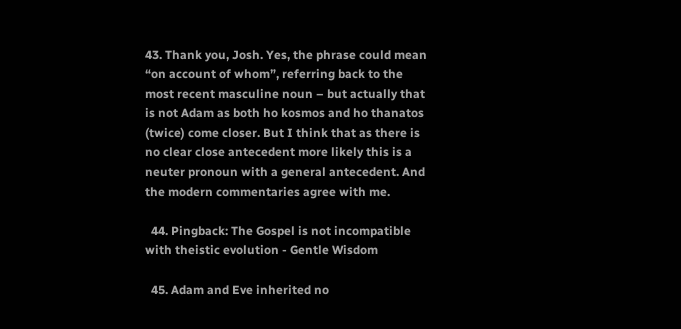43. Thank you, Josh. Yes, the phrase could mean “on account of whom”, referring back to the most recent masculine noun – but actually that is not Adam as both ho kosmos and ho thanatos (twice) come closer. But I think that as there is no clear close antecedent more likely this is a neuter pronoun with a general antecedent. And the modern commentaries agree with me.

  44. Pingback: The Gospel is not incompatible with theistic evolution - Gentle Wisdom

  45. Adam and Eve inherited no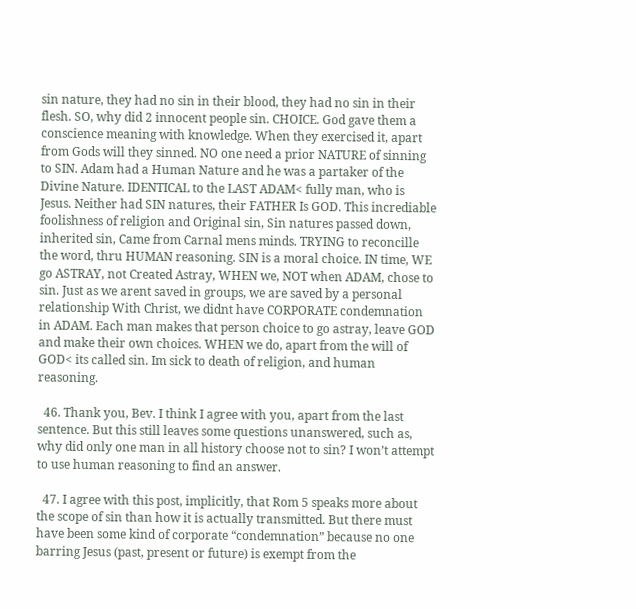sin nature, they had no sin in their blood, they had no sin in their flesh. SO, why did 2 innocent people sin. CHOICE. God gave them a conscience meaning with knowledge. When they exercised it, apart from Gods will they sinned. NO one need a prior NATURE of sinning to SIN. Adam had a Human Nature and he was a partaker of the Divine Nature. IDENTICAL to the LAST ADAM< fully man, who is Jesus. Neither had SIN natures, their FATHER Is GOD. This incrediable foolishness of religion and Original sin, Sin natures passed down, inherited sin, Came from Carnal mens minds. TRYING to reconcille the word, thru HUMAN reasoning. SIN is a moral choice. IN time, WE go ASTRAY, not Created Astray, WHEN we, NOT when ADAM, chose to sin. Just as we arent saved in groups, we are saved by a personal relationship With Christ, we didnt have CORPORATE condemnation in ADAM. Each man makes that person choice to go astray, leave GOD and make their own choices. WHEN we do, apart from the will of GOD< its called sin. Im sick to death of religion, and human reasoning.

  46. Thank you, Bev. I think I agree with you, apart from the last sentence. But this still leaves some questions unanswered, such as, why did only one man in all history choose not to sin? I won’t attempt to use human reasoning to find an answer.

  47. I agree with this post, implicitly, that Rom 5 speaks more about the scope of sin than how it is actually transmitted. But there must have been some kind of corporate “condemnation” because no one barring Jesus (past, present or future) is exempt from the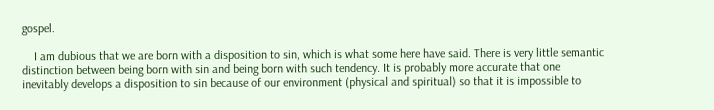gospel.

    I am dubious that we are born with a disposition to sin, which is what some here have said. There is very little semantic distinction between being born with sin and being born with such tendency. It is probably more accurate that one inevitably develops a disposition to sin because of our environment (physical and spiritual) so that it is impossible to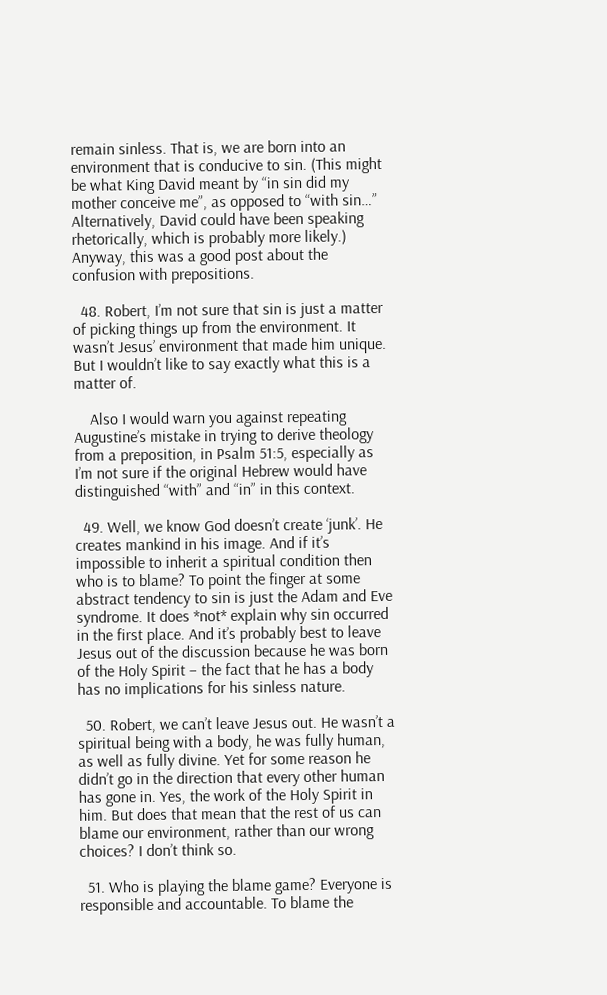remain sinless. That is, we are born into an environment that is conducive to sin. (This might be what King David meant by “in sin did my mother conceive me”, as opposed to “with sin…” Alternatively, David could have been speaking rhetorically, which is probably more likely.) Anyway, this was a good post about the confusion with prepositions.

  48. Robert, I’m not sure that sin is just a matter of picking things up from the environment. It wasn’t Jesus’ environment that made him unique. But I wouldn’t like to say exactly what this is a matter of.

    Also I would warn you against repeating Augustine’s mistake in trying to derive theology from a preposition, in Psalm 51:5, especially as I’m not sure if the original Hebrew would have distinguished “with” and “in” in this context.

  49. Well, we know God doesn’t create ‘junk’. He creates mankind in his image. And if it’s impossible to inherit a spiritual condition then who is to blame? To point the finger at some abstract tendency to sin is just the Adam and Eve syndrome. It does *not* explain why sin occurred in the first place. And it’s probably best to leave Jesus out of the discussion because he was born of the Holy Spirit – the fact that he has a body has no implications for his sinless nature.

  50. Robert, we can’t leave Jesus out. He wasn’t a spiritual being with a body, he was fully human, as well as fully divine. Yet for some reason he didn’t go in the direction that every other human has gone in. Yes, the work of the Holy Spirit in him. But does that mean that the rest of us can blame our environment, rather than our wrong choices? I don’t think so.

  51. Who is playing the blame game? Everyone is responsible and accountable. To blame the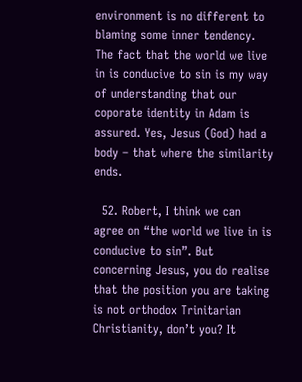environment is no different to blaming some inner tendency. The fact that the world we live in is conducive to sin is my way of understanding that our coporate identity in Adam is assured. Yes, Jesus (God) had a body – that where the similarity ends.

  52. Robert, I think we can agree on “the world we live in is conducive to sin”. But concerning Jesus, you do realise that the position you are taking is not orthodox Trinitarian Christianity, don’t you? It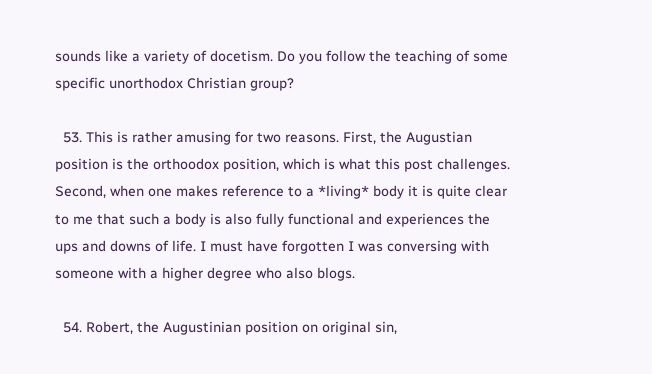sounds like a variety of docetism. Do you follow the teaching of some specific unorthodox Christian group?

  53. This is rather amusing for two reasons. First, the Augustian position is the orthoodox position, which is what this post challenges. Second, when one makes reference to a *living* body it is quite clear to me that such a body is also fully functional and experiences the ups and downs of life. I must have forgotten I was conversing with someone with a higher degree who also blogs.

  54. Robert, the Augustinian position on original sin,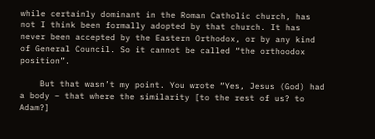while certainly dominant in the Roman Catholic church, has not I think been formally adopted by that church. It has never been accepted by the Eastern Orthodox, or by any kind of General Council. So it cannot be called “the orthoodox position”.

    But that wasn’t my point. You wrote “Yes, Jesus (God) had a body – that where the similarity [to the rest of us? to Adam?]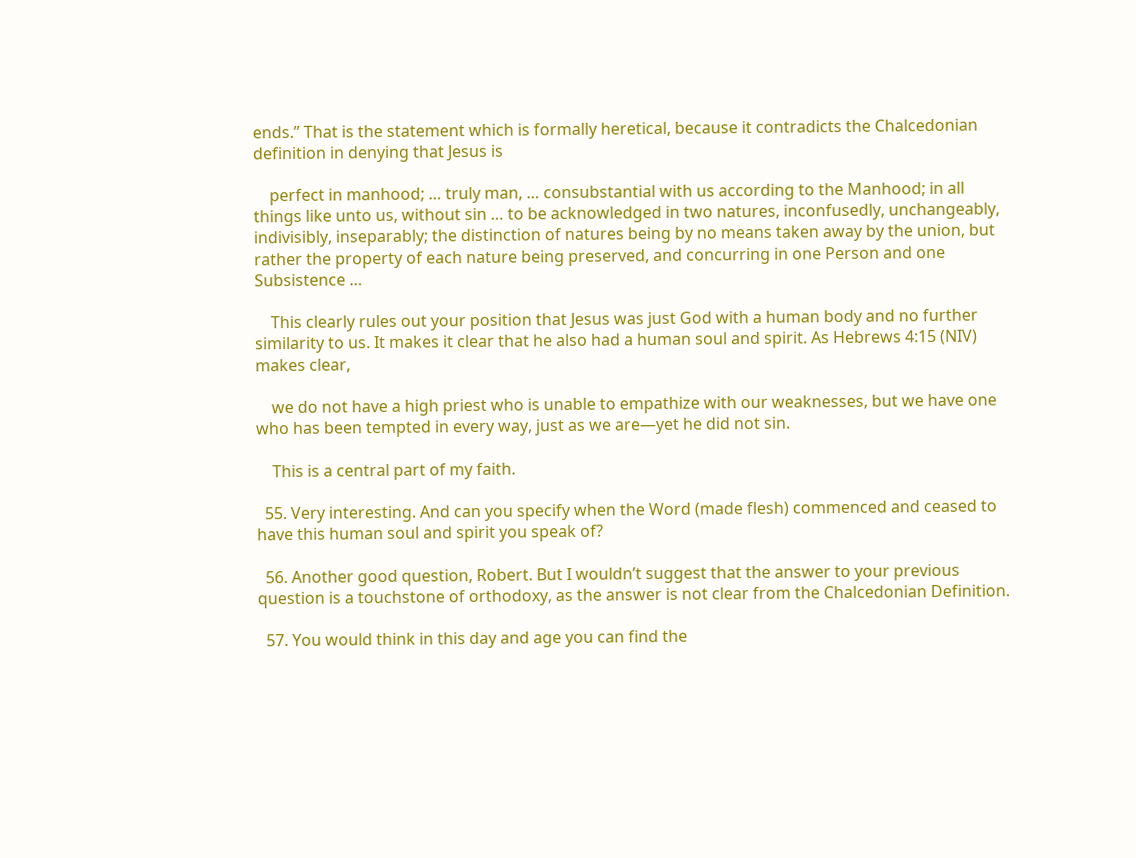ends.” That is the statement which is formally heretical, because it contradicts the Chalcedonian definition in denying that Jesus is

    perfect in manhood; … truly man, … consubstantial with us according to the Manhood; in all things like unto us, without sin … to be acknowledged in two natures, inconfusedly, unchangeably, indivisibly, inseparably; the distinction of natures being by no means taken away by the union, but rather the property of each nature being preserved, and concurring in one Person and one Subsistence …

    This clearly rules out your position that Jesus was just God with a human body and no further similarity to us. It makes it clear that he also had a human soul and spirit. As Hebrews 4:15 (NIV) makes clear,

    we do not have a high priest who is unable to empathize with our weaknesses, but we have one who has been tempted in every way, just as we are—yet he did not sin.

    This is a central part of my faith.

  55. Very interesting. And can you specify when the Word (made flesh) commenced and ceased to have this human soul and spirit you speak of?

  56. Another good question, Robert. But I wouldn’t suggest that the answer to your previous question is a touchstone of orthodoxy, as the answer is not clear from the Chalcedonian Definition.

  57. You would think in this day and age you can find the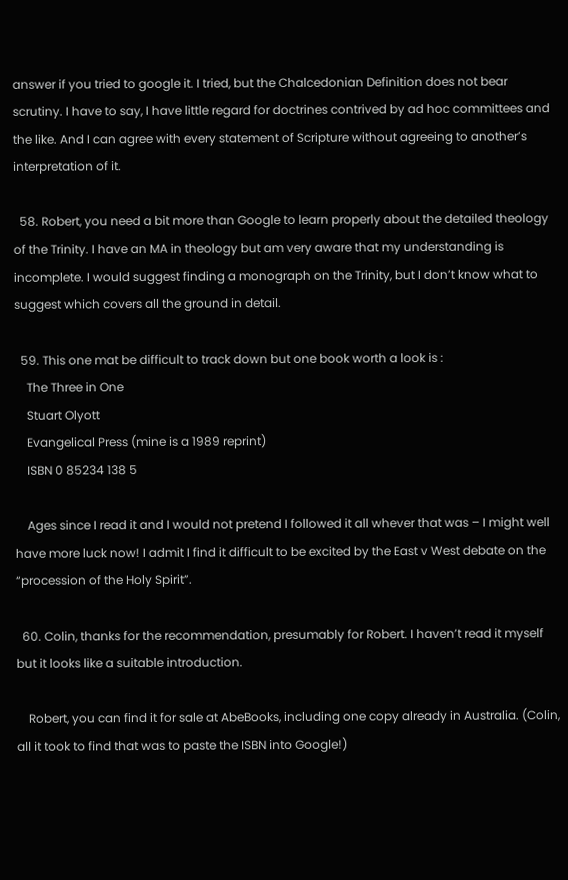answer if you tried to google it. I tried, but the Chalcedonian Definition does not bear scrutiny. I have to say, I have little regard for doctrines contrived by ad hoc committees and the like. And I can agree with every statement of Scripture without agreeing to another’s interpretation of it.

  58. Robert, you need a bit more than Google to learn properly about the detailed theology of the Trinity. I have an MA in theology but am very aware that my understanding is incomplete. I would suggest finding a monograph on the Trinity, but I don’t know what to suggest which covers all the ground in detail.

  59. This one mat be difficult to track down but one book worth a look is :
    The Three in One
    Stuart Olyott
    Evangelical Press (mine is a 1989 reprint)
    ISBN 0 85234 138 5

    Ages since I read it and I would not pretend I followed it all whever that was – I might well have more luck now! I admit I find it difficult to be excited by the East v West debate on the “procession of the Holy Spirit”.

  60. Colin, thanks for the recommendation, presumably for Robert. I haven’t read it myself but it looks like a suitable introduction.

    Robert, you can find it for sale at AbeBooks, including one copy already in Australia. (Colin, all it took to find that was to paste the ISBN into Google!)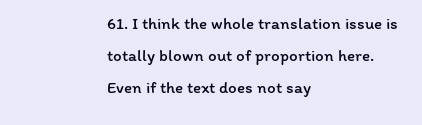61. I think the whole translation issue is totally blown out of proportion here. Even if the text does not say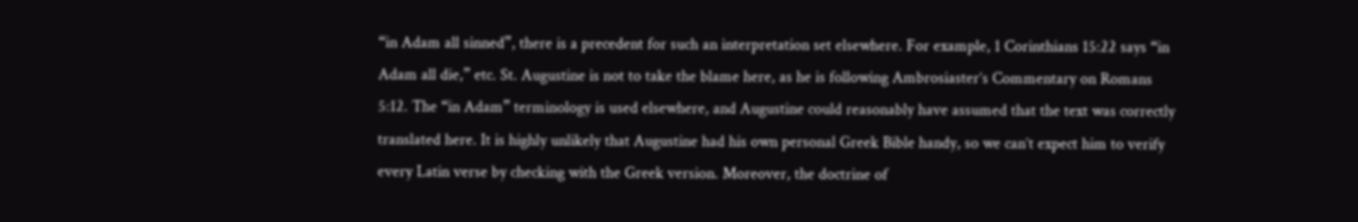“in Adam all sinned”, there is a precedent for such an interpretation set elsewhere. For example, 1 Corinthians 15:22 says “in Adam all die,” etc. St. Augustine is not to take the blame here, as he is following Ambrosiaster’s Commentary on Romans 5:12. The “in Adam” terminology is used elsewhere, and Augustine could reasonably have assumed that the text was correctly translated here. It is highly unlikely that Augustine had his own personal Greek Bible handy, so we can’t expect him to verify every Latin verse by checking with the Greek version. Moreover, the doctrine of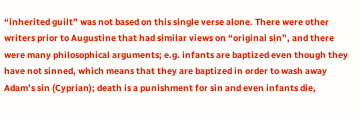“inherited guilt” was not based on this single verse alone. There were other writers prior to Augustine that had similar views on “original sin”, and there were many philosophical arguments; e.g. infants are baptized even though they have not sinned, which means that they are baptized in order to wash away Adam’s sin (Cyprian); death is a punishment for sin and even infants die,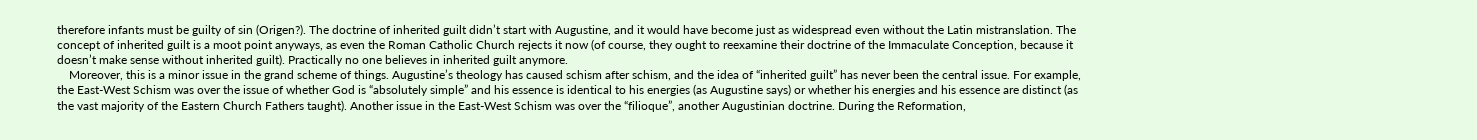therefore infants must be guilty of sin (Origen?). The doctrine of inherited guilt didn’t start with Augustine, and it would have become just as widespread even without the Latin mistranslation. The concept of inherited guilt is a moot point anyways, as even the Roman Catholic Church rejects it now (of course, they ought to reexamine their doctrine of the Immaculate Conception, because it doesn’t make sense without inherited guilt). Practically no one believes in inherited guilt anymore.
    Moreover, this is a minor issue in the grand scheme of things. Augustine’s theology has caused schism after schism, and the idea of “inherited guilt” has never been the central issue. For example, the East-West Schism was over the issue of whether God is “absolutely simple” and his essence is identical to his energies (as Augustine says) or whether his energies and his essence are distinct (as the vast majority of the Eastern Church Fathers taught). Another issue in the East-West Schism was over the “filioque”, another Augustinian doctrine. During the Reformation,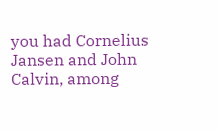you had Cornelius Jansen and John Calvin, among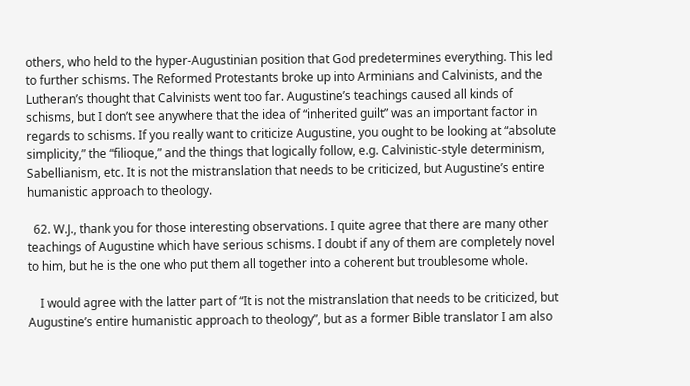others, who held to the hyper-Augustinian position that God predetermines everything. This led to further schisms. The Reformed Protestants broke up into Arminians and Calvinists, and the Lutheran’s thought that Calvinists went too far. Augustine’s teachings caused all kinds of schisms, but I don’t see anywhere that the idea of “inherited guilt” was an important factor in regards to schisms. If you really want to criticize Augustine, you ought to be looking at “absolute simplicity,” the “filioque,” and the things that logically follow, e.g. Calvinistic-style determinism, Sabellianism, etc. It is not the mistranslation that needs to be criticized, but Augustine’s entire humanistic approach to theology.

  62. W.J., thank you for those interesting observations. I quite agree that there are many other teachings of Augustine which have serious schisms. I doubt if any of them are completely novel to him, but he is the one who put them all together into a coherent but troublesome whole.

    I would agree with the latter part of “It is not the mistranslation that needs to be criticized, but Augustine’s entire humanistic approach to theology”, but as a former Bible translator I am also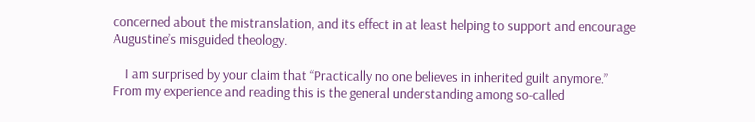concerned about the mistranslation, and its effect in at least helping to support and encourage Augustine’s misguided theology.

    I am surprised by your claim that “Practically no one believes in inherited guilt anymore.” From my experience and reading this is the general understanding among so-called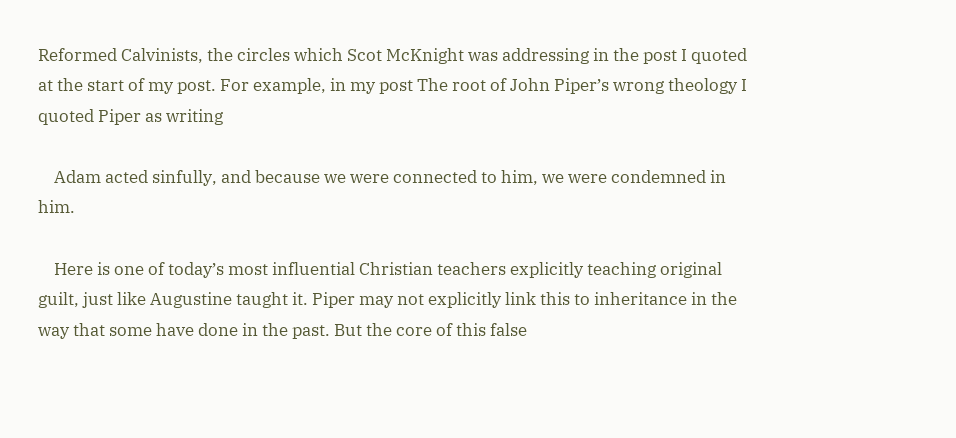Reformed Calvinists, the circles which Scot McKnight was addressing in the post I quoted at the start of my post. For example, in my post The root of John Piper’s wrong theology I quoted Piper as writing

    Adam acted sinfully, and because we were connected to him, we were condemned in him.

    Here is one of today’s most influential Christian teachers explicitly teaching original guilt, just like Augustine taught it. Piper may not explicitly link this to inheritance in the way that some have done in the past. But the core of this false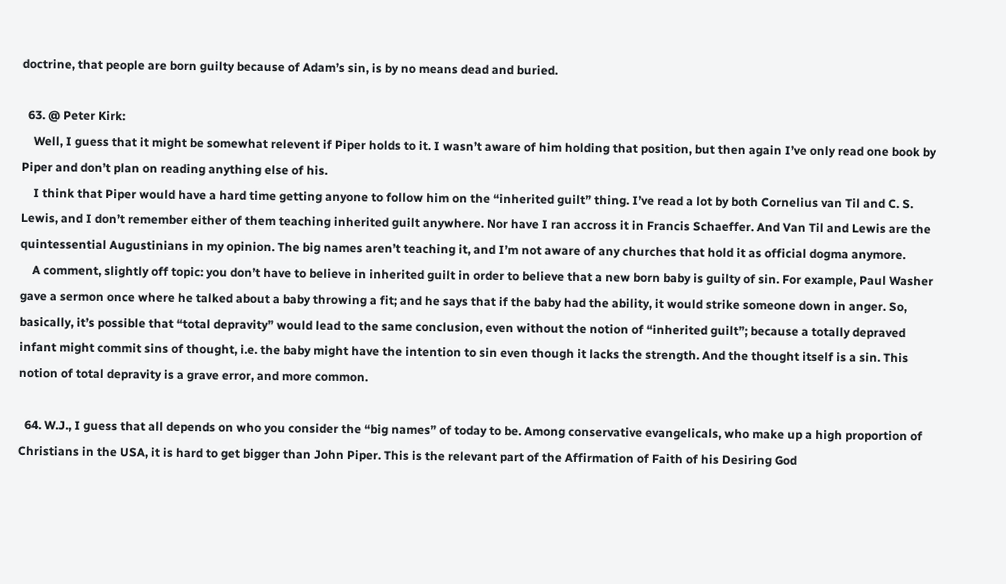doctrine, that people are born guilty because of Adam’s sin, is by no means dead and buried.

  63. @ Peter Kirk:
    Well, I guess that it might be somewhat relevent if Piper holds to it. I wasn’t aware of him holding that position, but then again I’ve only read one book by Piper and don’t plan on reading anything else of his.
    I think that Piper would have a hard time getting anyone to follow him on the “inherited guilt” thing. I’ve read a lot by both Cornelius van Til and C. S. Lewis, and I don’t remember either of them teaching inherited guilt anywhere. Nor have I ran accross it in Francis Schaeffer. And Van Til and Lewis are the quintessential Augustinians in my opinion. The big names aren’t teaching it, and I’m not aware of any churches that hold it as official dogma anymore.
    A comment, slightly off topic: you don’t have to believe in inherited guilt in order to believe that a new born baby is guilty of sin. For example, Paul Washer gave a sermon once where he talked about a baby throwing a fit; and he says that if the baby had the ability, it would strike someone down in anger. So, basically, it’s possible that “total depravity” would lead to the same conclusion, even without the notion of “inherited guilt”; because a totally depraved infant might commit sins of thought, i.e. the baby might have the intention to sin even though it lacks the strength. And the thought itself is a sin. This notion of total depravity is a grave error, and more common.

  64. W.J., I guess that all depends on who you consider the “big names” of today to be. Among conservative evangelicals, who make up a high proportion of Christians in the USA, it is hard to get bigger than John Piper. This is the relevant part of the Affirmation of Faith of his Desiring God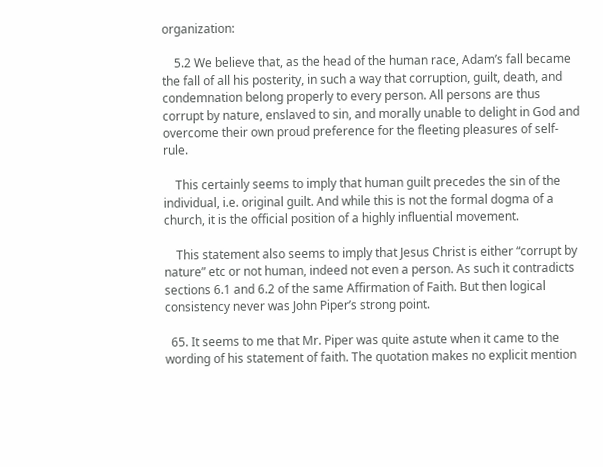organization:

    5.2 We believe that, as the head of the human race, Adam’s fall became the fall of all his posterity, in such a way that corruption, guilt, death, and condemnation belong properly to every person. All persons are thus corrupt by nature, enslaved to sin, and morally unable to delight in God and overcome their own proud preference for the fleeting pleasures of self-rule.

    This certainly seems to imply that human guilt precedes the sin of the individual, i.e. original guilt. And while this is not the formal dogma of a church, it is the official position of a highly influential movement.

    This statement also seems to imply that Jesus Christ is either “corrupt by nature” etc or not human, indeed not even a person. As such it contradicts sections 6.1 and 6.2 of the same Affirmation of Faith. But then logical consistency never was John Piper’s strong point.

  65. It seems to me that Mr. Piper was quite astute when it came to the wording of his statement of faith. The quotation makes no explicit mention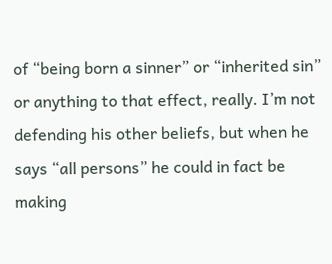of “being born a sinner” or “inherited sin” or anything to that effect, really. I’m not defending his other beliefs, but when he says “all persons” he could in fact be making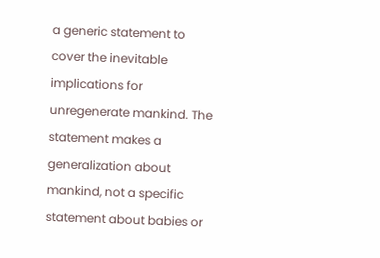a generic statement to cover the inevitable implications for unregenerate mankind. The statement makes a generalization about mankind, not a specific statement about babies or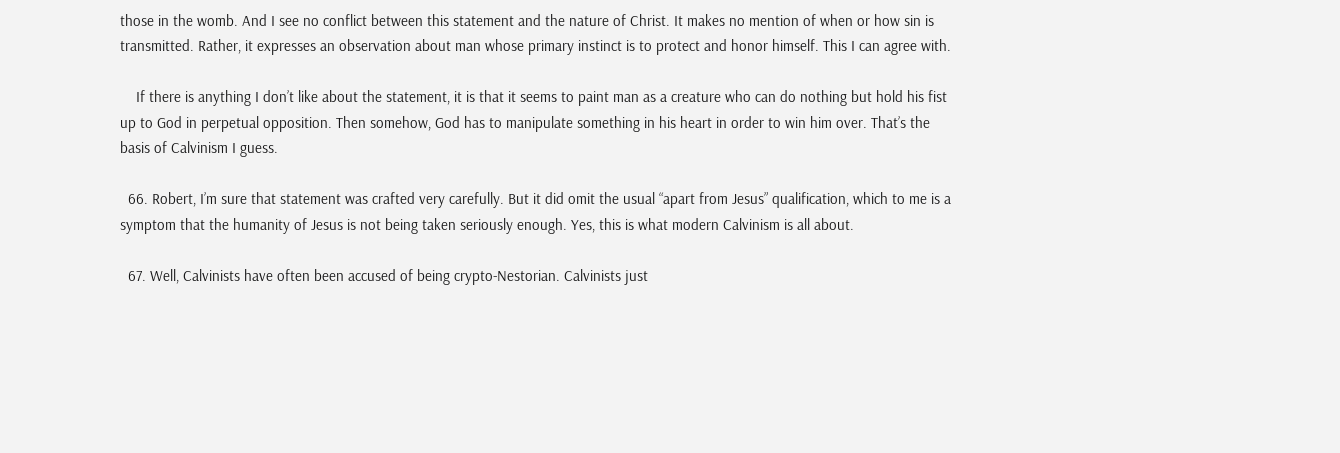those in the womb. And I see no conflict between this statement and the nature of Christ. It makes no mention of when or how sin is transmitted. Rather, it expresses an observation about man whose primary instinct is to protect and honor himself. This I can agree with.

    If there is anything I don’t like about the statement, it is that it seems to paint man as a creature who can do nothing but hold his fist up to God in perpetual opposition. Then somehow, God has to manipulate something in his heart in order to win him over. That’s the basis of Calvinism I guess.

  66. Robert, I’m sure that statement was crafted very carefully. But it did omit the usual “apart from Jesus” qualification, which to me is a symptom that the humanity of Jesus is not being taken seriously enough. Yes, this is what modern Calvinism is all about.

  67. Well, Calvinists have often been accused of being crypto-Nestorian. Calvinists just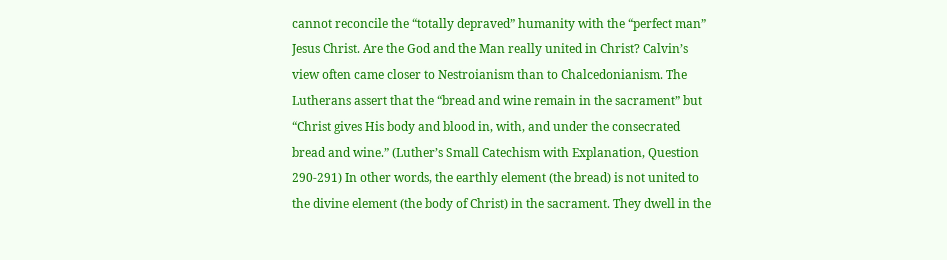cannot reconcile the “totally depraved” humanity with the “perfect man” Jesus Christ. Are the God and the Man really united in Christ? Calvin’s view often came closer to Nestroianism than to Chalcedonianism. The Lutherans assert that the “bread and wine remain in the sacrament” but “Christ gives His body and blood in, with, and under the consecrated bread and wine.” (Luther’s Small Catechism with Explanation, Question 290-291) In other words, the earthly element (the bread) is not united to the divine element (the body of Christ) in the sacrament. They dwell in the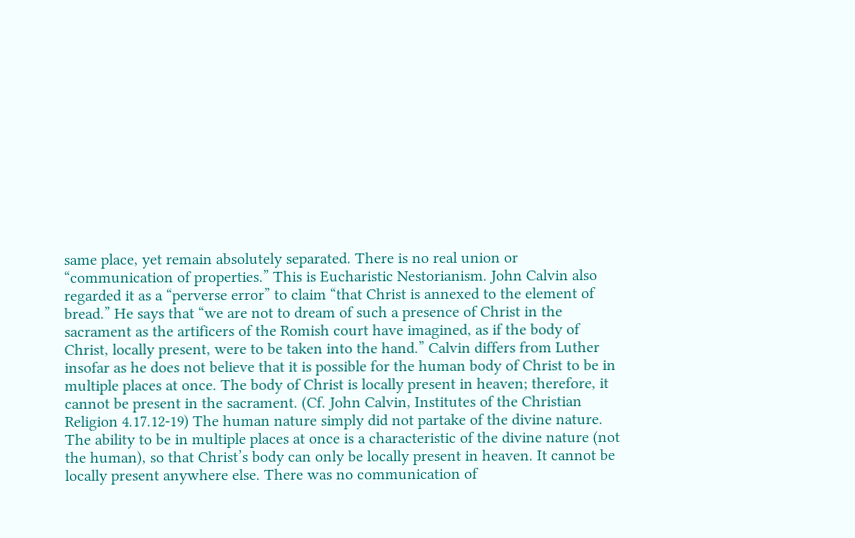same place, yet remain absolutely separated. There is no real union or “communication of properties.” This is Eucharistic Nestorianism. John Calvin also regarded it as a “perverse error” to claim “that Christ is annexed to the element of bread.” He says that “we are not to dream of such a presence of Christ in the sacrament as the artificers of the Romish court have imagined, as if the body of Christ, locally present, were to be taken into the hand.” Calvin differs from Luther insofar as he does not believe that it is possible for the human body of Christ to be in multiple places at once. The body of Christ is locally present in heaven; therefore, it cannot be present in the sacrament. (Cf. John Calvin, Institutes of the Christian Religion 4.17.12-19) The human nature simply did not partake of the divine nature. The ability to be in multiple places at once is a characteristic of the divine nature (not the human), so that Christ’s body can only be locally present in heaven. It cannot be locally present anywhere else. There was no communication of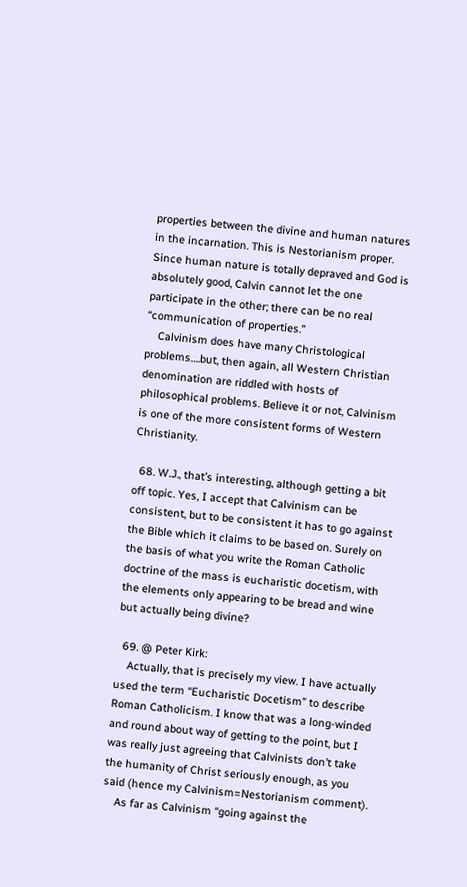properties between the divine and human natures in the incarnation. This is Nestorianism proper. Since human nature is totally depraved and God is absolutely good, Calvin cannot let the one participate in the other; there can be no real “communication of properties.”
    Calvinism does have many Christological problems….but, then again, all Western Christian denomination are riddled with hosts of philosophical problems. Believe it or not, Calvinism is one of the more consistent forms of Western Christianity.

  68. W.J., that’s interesting, although getting a bit off topic. Yes, I accept that Calvinism can be consistent, but to be consistent it has to go against the Bible which it claims to be based on. Surely on the basis of what you write the Roman Catholic doctrine of the mass is eucharistic docetism, with the elements only appearing to be bread and wine but actually being divine?

  69. @ Peter Kirk:
    Actually, that is precisely my view. I have actually used the term “Eucharistic Docetism” to describe Roman Catholicism. I know that was a long-winded and round about way of getting to the point, but I was really just agreeing that Calvinists don’t take the humanity of Christ seriously enough, as you said (hence my Calvinism=Nestorianism comment).
    As far as Calvinism “going against the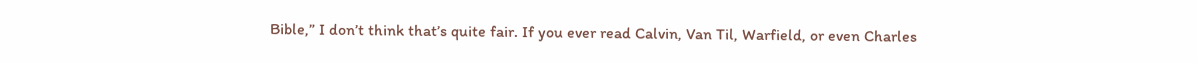Bible,” I don’t think that’s quite fair. If you ever read Calvin, Van Til, Warfield, or even Charles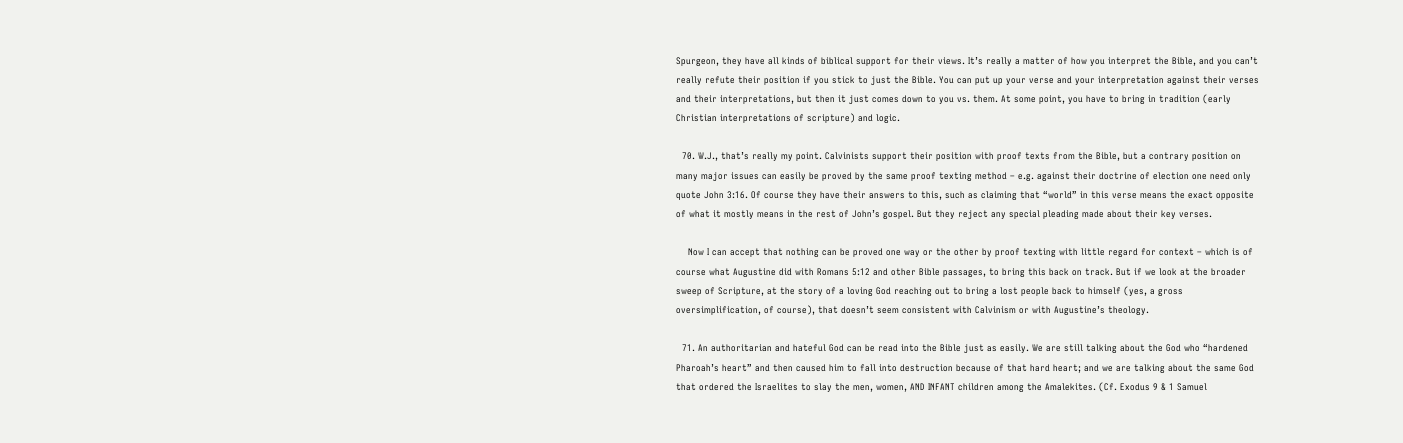Spurgeon, they have all kinds of biblical support for their views. It’s really a matter of how you interpret the Bible, and you can’t really refute their position if you stick to just the Bible. You can put up your verse and your interpretation against their verses and their interpretations, but then it just comes down to you vs. them. At some point, you have to bring in tradition (early Christian interpretations of scripture) and logic.

  70. W.J., that’s really my point. Calvinists support their position with proof texts from the Bible, but a contrary position on many major issues can easily be proved by the same proof texting method – e.g. against their doctrine of election one need only quote John 3:16. Of course they have their answers to this, such as claiming that “world” in this verse means the exact opposite of what it mostly means in the rest of John’s gospel. But they reject any special pleading made about their key verses.

    Now I can accept that nothing can be proved one way or the other by proof texting with little regard for context – which is of course what Augustine did with Romans 5:12 and other Bible passages, to bring this back on track. But if we look at the broader sweep of Scripture, at the story of a loving God reaching out to bring a lost people back to himself (yes, a gross oversimplification, of course), that doesn’t seem consistent with Calvinism or with Augustine’s theology.

  71. An authoritarian and hateful God can be read into the Bible just as easily. We are still talking about the God who “hardened Pharoah’s heart” and then caused him to fall into destruction because of that hard heart; and we are talking about the same God that ordered the Israelites to slay the men, women, AND INFANT children among the Amalekites. (Cf. Exodus 9 & 1 Samuel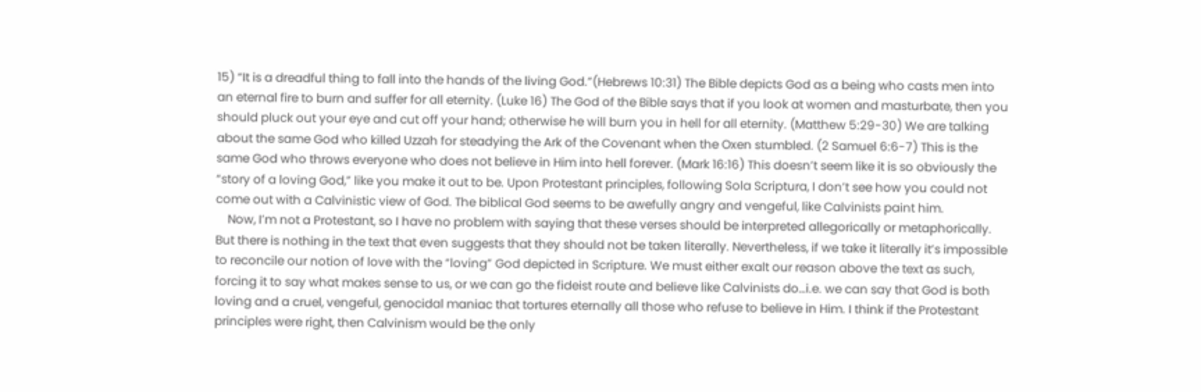15) “It is a dreadful thing to fall into the hands of the living God.”(Hebrews 10:31) The Bible depicts God as a being who casts men into an eternal fire to burn and suffer for all eternity. (Luke 16) The God of the Bible says that if you look at women and masturbate, then you should pluck out your eye and cut off your hand; otherwise he will burn you in hell for all eternity. (Matthew 5:29-30) We are talking about the same God who killed Uzzah for steadying the Ark of the Covenant when the Oxen stumbled. (2 Samuel 6:6-7) This is the same God who throws everyone who does not believe in Him into hell forever. (Mark 16:16) This doesn’t seem like it is so obviously the “story of a loving God,” like you make it out to be. Upon Protestant principles, following Sola Scriptura, I don’t see how you could not come out with a Calvinistic view of God. The biblical God seems to be awefully angry and vengeful, like Calvinists paint him.
    Now, I’m not a Protestant, so I have no problem with saying that these verses should be interpreted allegorically or metaphorically. But there is nothing in the text that even suggests that they should not be taken literally. Nevertheless, if we take it literally it’s impossible to reconcile our notion of love with the “loving” God depicted in Scripture. We must either exalt our reason above the text as such, forcing it to say what makes sense to us, or we can go the fideist route and believe like Calvinists do…i.e. we can say that God is both loving and a cruel, vengeful, genocidal maniac that tortures eternally all those who refuse to believe in Him. I think if the Protestant principles were right, then Calvinism would be the only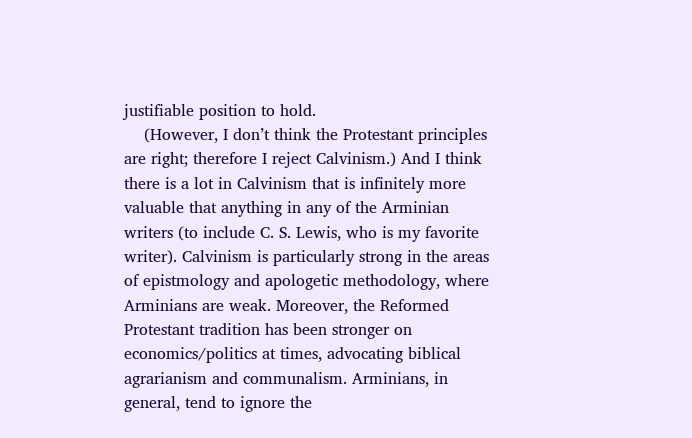justifiable position to hold.
    (However, I don’t think the Protestant principles are right; therefore I reject Calvinism.) And I think there is a lot in Calvinism that is infinitely more valuable that anything in any of the Arminian writers (to include C. S. Lewis, who is my favorite writer). Calvinism is particularly strong in the areas of epistmology and apologetic methodology, where Arminians are weak. Moreover, the Reformed Protestant tradition has been stronger on economics/politics at times, advocating biblical agrarianism and communalism. Arminians, in general, tend to ignore the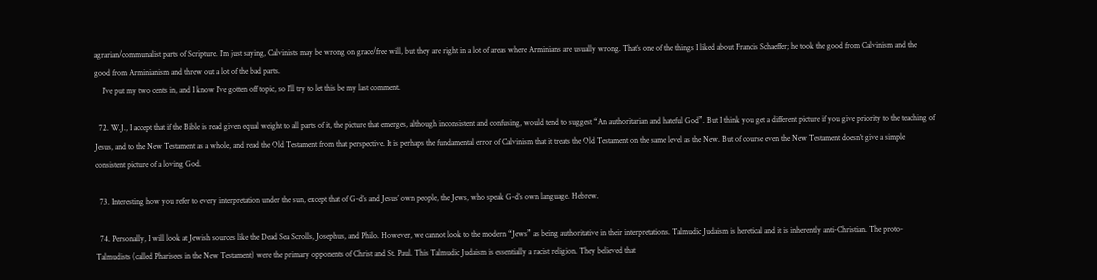agrarian/communalist parts of Scripture. I’m just saying, Calvinists may be wrong on grace/free will, but they are right in a lot of areas where Arminians are usually wrong. That’s one of the things I liked about Francis Schaeffer; he took the good from Calvinism and the good from Arminianism and threw out a lot of the bad parts.
    I’ve put my two cents in, and I know I’ve gotten off topic, so I’ll try to let this be my last comment.

  72. W.J., I accept that if the Bible is read given equal weight to all parts of it, the picture that emerges, although inconsistent and confusing, would tend to suggest “An authoritarian and hateful God”. But I think you get a different picture if you give priority to the teaching of Jesus, and to the New Testament as a whole, and read the Old Testament from that perspective. It is perhaps the fundamental error of Calvinism that it treats the Old Testament on the same level as the New. But of course even the New Testament doesn’t give a simple consistent picture of a loving God.

  73. Interesting how you refer to every interpretation under the sun, except that of G-d’s and Jesus’ own people, the Jews, who speak G-d’s own language. Hebrew.

  74. Personally, I will look at Jewish sources like the Dead Sea Scrolls, Josephus, and Philo. However, we cannot look to the modern “Jews” as being authoritative in their interpretations. Talmudic Judaism is heretical and it is inherently anti-Christian. The proto-Talmudists (called Pharisees in the New Testament) were the primary opponents of Christ and St. Paul. This Talmudic Judaism is essentially a racist religion. They believed that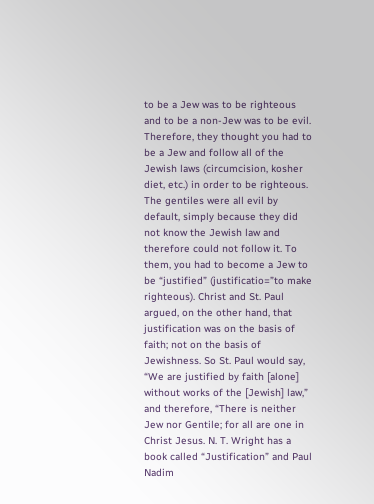to be a Jew was to be righteous and to be a non-Jew was to be evil. Therefore, they thought you had to be a Jew and follow all of the Jewish laws (circumcision, kosher diet, etc.) in order to be righteous. The gentiles were all evil by default, simply because they did not know the Jewish law and therefore could not follow it. To them, you had to become a Jew to be “justified” (justificatio=”to make righteous). Christ and St. Paul argued, on the other hand, that justification was on the basis of faith; not on the basis of Jewishness. So St. Paul would say, “We are justified by faith [alone] without works of the [Jewish] law,” and therefore, “There is neither Jew nor Gentile; for all are one in Christ Jesus. N. T. Wright has a book called “Justification” and Paul Nadim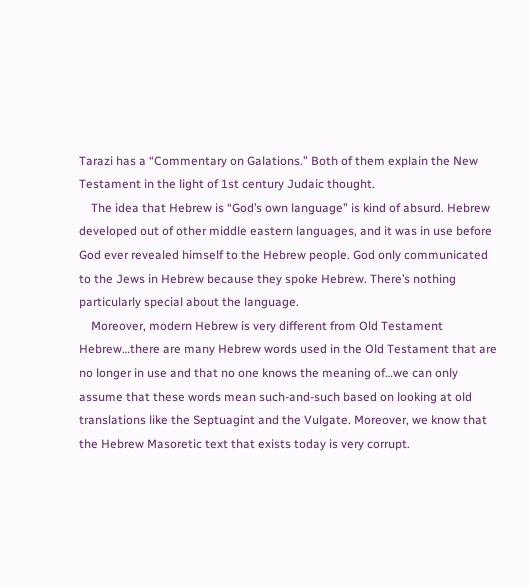Tarazi has a “Commentary on Galations.” Both of them explain the New Testament in the light of 1st century Judaic thought.
    The idea that Hebrew is “God’s own language” is kind of absurd. Hebrew developed out of other middle eastern languages, and it was in use before God ever revealed himself to the Hebrew people. God only communicated to the Jews in Hebrew because they spoke Hebrew. There’s nothing particularly special about the language.
    Moreover, modern Hebrew is very different from Old Testament Hebrew…there are many Hebrew words used in the Old Testament that are no longer in use and that no one knows the meaning of…we can only assume that these words mean such-and-such based on looking at old translations like the Septuagint and the Vulgate. Moreover, we know that the Hebrew Masoretic text that exists today is very corrupt.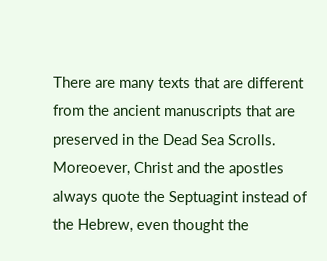There are many texts that are different from the ancient manuscripts that are preserved in the Dead Sea Scrolls. Moreoever, Christ and the apostles always quote the Septuagint instead of the Hebrew, even thought the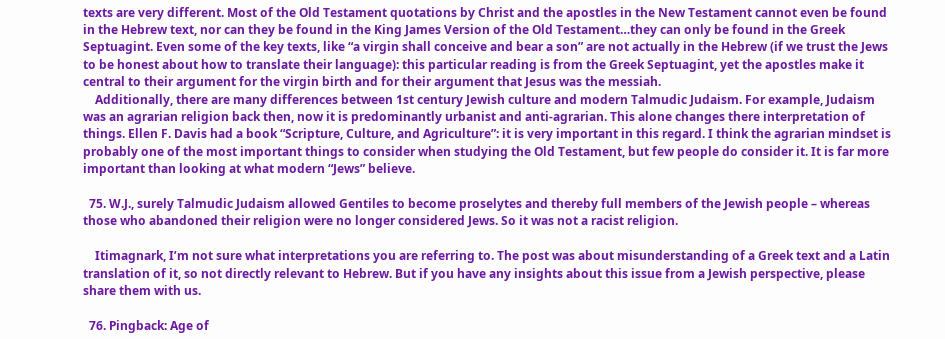texts are very different. Most of the Old Testament quotations by Christ and the apostles in the New Testament cannot even be found in the Hebrew text, nor can they be found in the King James Version of the Old Testament…they can only be found in the Greek Septuagint. Even some of the key texts, like “a virgin shall conceive and bear a son” are not actually in the Hebrew (if we trust the Jews to be honest about how to translate their language): this particular reading is from the Greek Septuagint, yet the apostles make it central to their argument for the virgin birth and for their argument that Jesus was the messiah.
    Additionally, there are many differences between 1st century Jewish culture and modern Talmudic Judaism. For example, Judaism was an agrarian religion back then, now it is predominantly urbanist and anti-agrarian. This alone changes there interpretation of things. Ellen F. Davis had a book “Scripture, Culture, and Agriculture”: it is very important in this regard. I think the agrarian mindset is probably one of the most important things to consider when studying the Old Testament, but few people do consider it. It is far more important than looking at what modern “Jews” believe.

  75. W.J., surely Talmudic Judaism allowed Gentiles to become proselytes and thereby full members of the Jewish people – whereas those who abandoned their religion were no longer considered Jews. So it was not a racist religion.

    Itimagnark, I’m not sure what interpretations you are referring to. The post was about misunderstanding of a Greek text and a Latin translation of it, so not directly relevant to Hebrew. But if you have any insights about this issue from a Jewish perspective, please share them with us.

  76. Pingback: Age of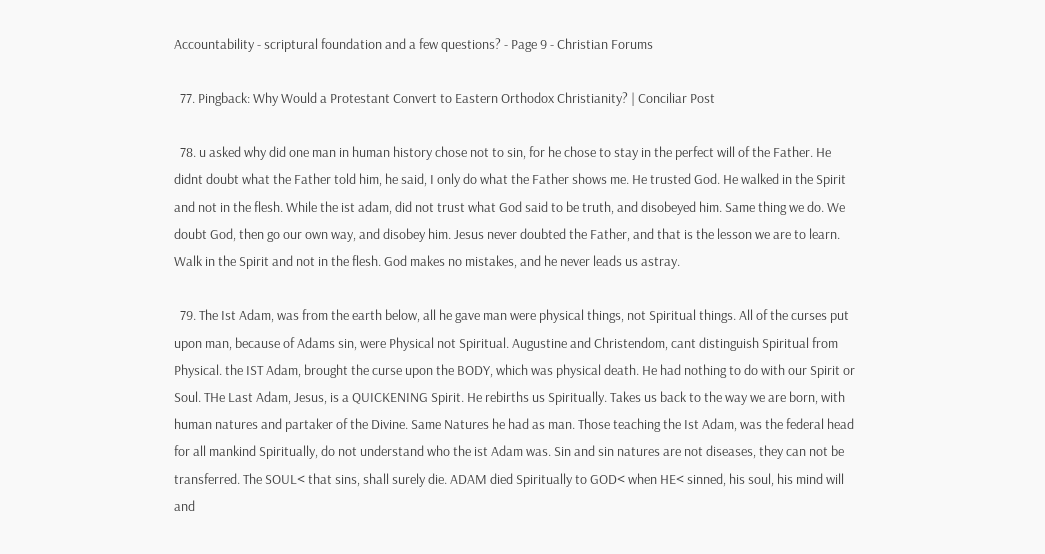Accountability - scriptural foundation and a few questions? - Page 9 - Christian Forums

  77. Pingback: Why Would a Protestant Convert to Eastern Orthodox Christianity? | Conciliar Post

  78. u asked why did one man in human history chose not to sin, for he chose to stay in the perfect will of the Father. He didnt doubt what the Father told him, he said, I only do what the Father shows me. He trusted God. He walked in the Spirit and not in the flesh. While the ist adam, did not trust what God said to be truth, and disobeyed him. Same thing we do. We doubt God, then go our own way, and disobey him. Jesus never doubted the Father, and that is the lesson we are to learn. Walk in the Spirit and not in the flesh. God makes no mistakes, and he never leads us astray.

  79. The Ist Adam, was from the earth below, all he gave man were physical things, not Spiritual things. All of the curses put upon man, because of Adams sin, were Physical not Spiritual. Augustine and Christendom, cant distinguish Spiritual from Physical. the IST Adam, brought the curse upon the BODY, which was physical death. He had nothing to do with our Spirit or Soul. THe Last Adam, Jesus, is a QUICKENING Spirit. He rebirths us Spiritually. Takes us back to the way we are born, with human natures and partaker of the Divine. Same Natures he had as man. Those teaching the Ist Adam, was the federal head for all mankind Spiritually, do not understand who the ist Adam was. Sin and sin natures are not diseases, they can not be transferred. The SOUL< that sins, shall surely die. ADAM died Spiritually to GOD< when HE< sinned, his soul, his mind will and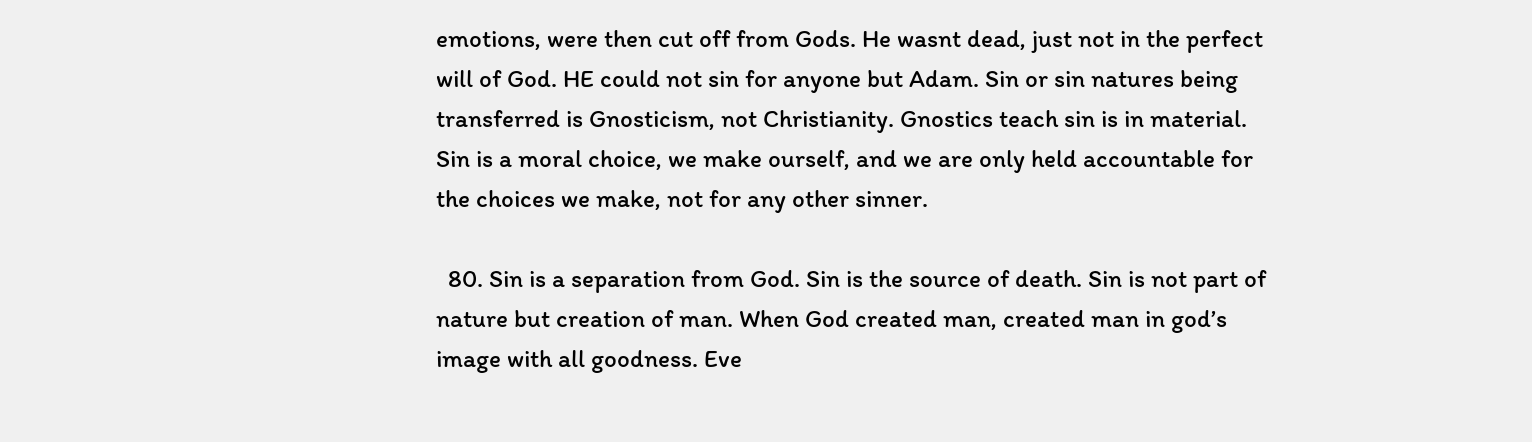emotions, were then cut off from Gods. He wasnt dead, just not in the perfect will of God. HE could not sin for anyone but Adam. Sin or sin natures being transferred is Gnosticism, not Christianity. Gnostics teach sin is in material. Sin is a moral choice, we make ourself, and we are only held accountable for the choices we make, not for any other sinner.

  80. Sin is a separation from God. Sin is the source of death. Sin is not part of nature but creation of man. When God created man, created man in god’s image with all goodness. Eve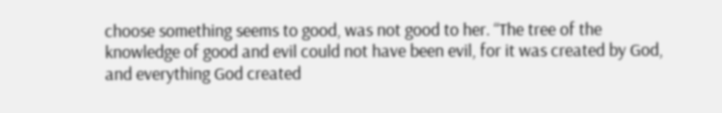choose something seems to good, was not good to her. “The tree of the knowledge of good and evil could not have been evil, for it was created by God, and everything God created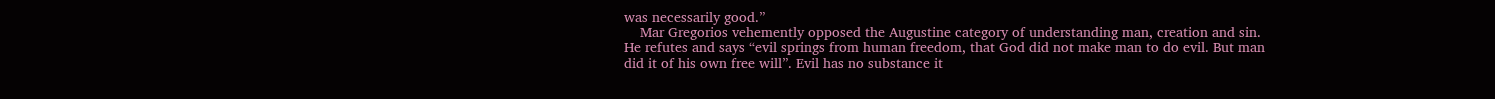was necessarily good.”
    Mar Gregorios vehemently opposed the Augustine category of understanding man, creation and sin. He refutes and says “evil springs from human freedom, that God did not make man to do evil. But man did it of his own free will”. Evil has no substance it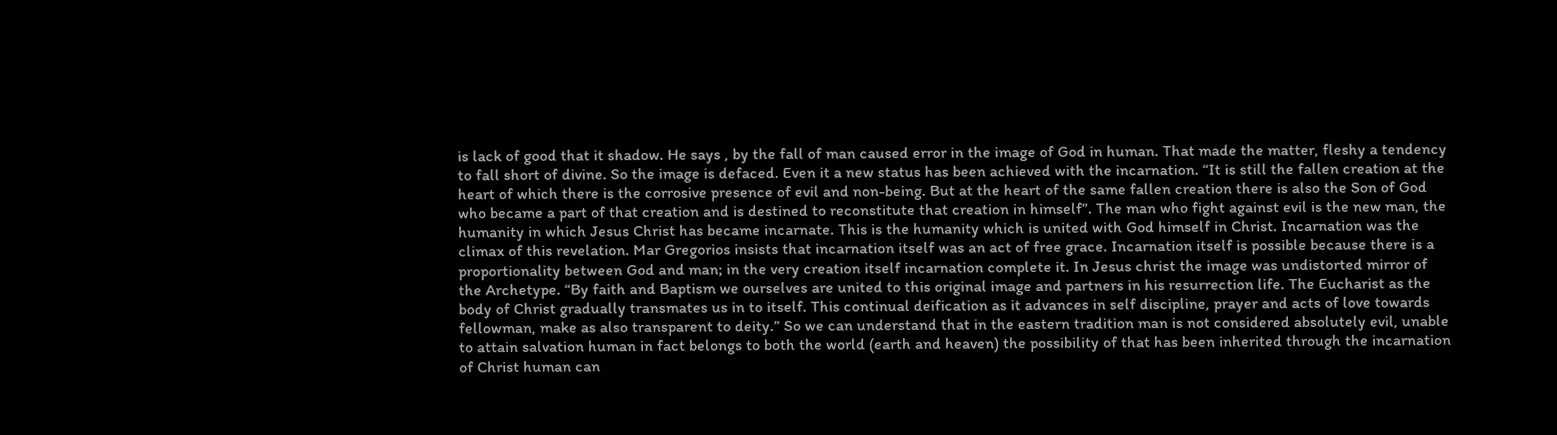is lack of good that it shadow. He says , by the fall of man caused error in the image of God in human. That made the matter, fleshy a tendency to fall short of divine. So the image is defaced. Even it a new status has been achieved with the incarnation. “It is still the fallen creation at the heart of which there is the corrosive presence of evil and non-being. But at the heart of the same fallen creation there is also the Son of God who became a part of that creation and is destined to reconstitute that creation in himself”. The man who fight against evil is the new man, the humanity in which Jesus Christ has became incarnate. This is the humanity which is united with God himself in Christ. Incarnation was the climax of this revelation. Mar Gregorios insists that incarnation itself was an act of free grace. Incarnation itself is possible because there is a proportionality between God and man; in the very creation itself incarnation complete it. In Jesus christ the image was undistorted mirror of the Archetype. “By faith and Baptism we ourselves are united to this original image and partners in his resurrection life. The Eucharist as the body of Christ gradually transmates us in to itself. This continual deification as it advances in self discipline, prayer and acts of love towards fellowman, make as also transparent to deity.” So we can understand that in the eastern tradition man is not considered absolutely evil, unable to attain salvation human in fact belongs to both the world (earth and heaven) the possibility of that has been inherited through the incarnation of Christ human can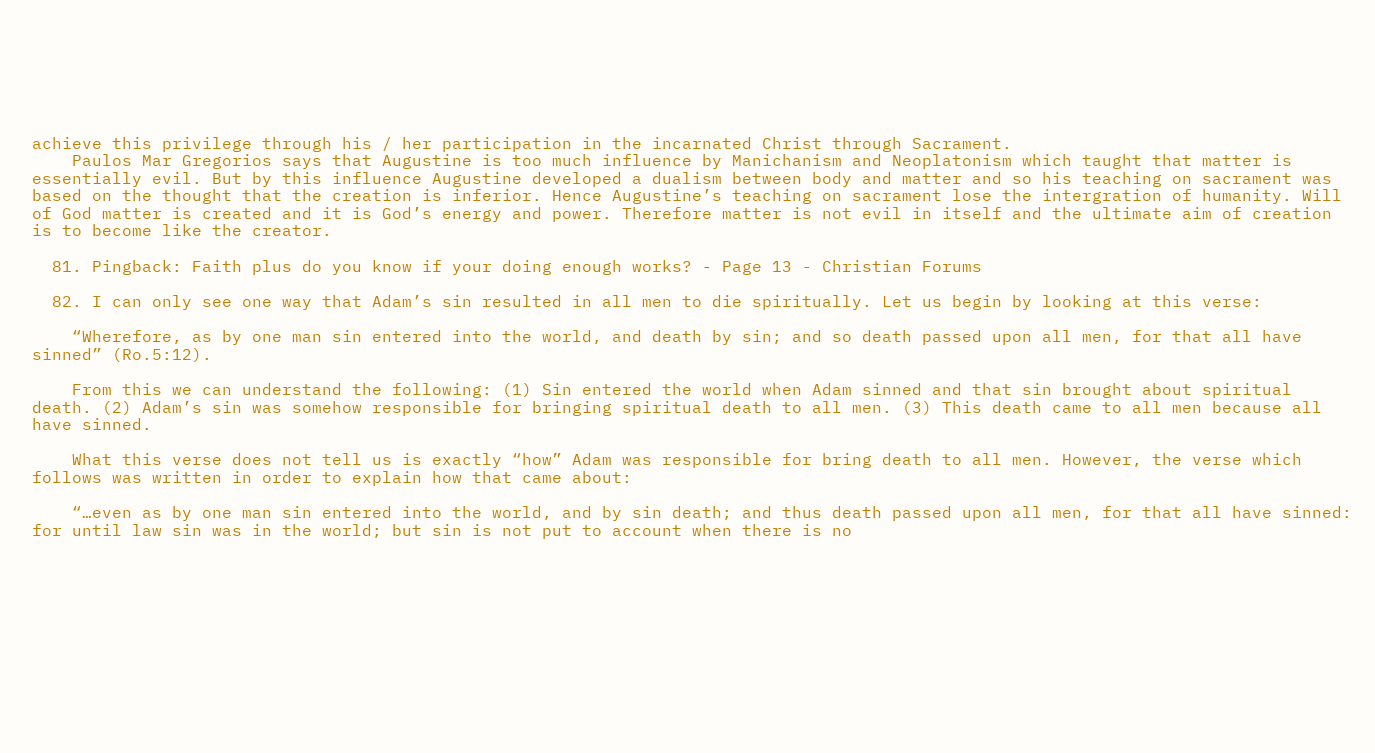achieve this privilege through his / her participation in the incarnated Christ through Sacrament.
    Paulos Mar Gregorios says that Augustine is too much influence by Manichanism and Neoplatonism which taught that matter is essentially evil. But by this influence Augustine developed a dualism between body and matter and so his teaching on sacrament was based on the thought that the creation is inferior. Hence Augustine’s teaching on sacrament lose the intergration of humanity. Will of God matter is created and it is God’s energy and power. Therefore matter is not evil in itself and the ultimate aim of creation is to become like the creator.

  81. Pingback: Faith plus do you know if your doing enough works? - Page 13 - Christian Forums

  82. I can only see one way that Adam’s sin resulted in all men to die spiritually. Let us begin by looking at this verse:

    “Wherefore, as by one man sin entered into the world, and death by sin; and so death passed upon all men, for that all have sinned” (Ro.5:12).

    From this we can understand the following: (1) Sin entered the world when Adam sinned and that sin brought about spiritual death. (2) Adam’s sin was somehow responsible for bringing spiritual death to all men. (3) This death came to all men because all have sinned.

    What this verse does not tell us is exactly “how” Adam was responsible for bring death to all men. However, the verse which follows was written in order to explain how that came about:

    “…even as by one man sin entered into the world, and by sin death; and thus death passed upon all men, for that all have sinned: for until law sin was in the world; but sin is not put to account when there is no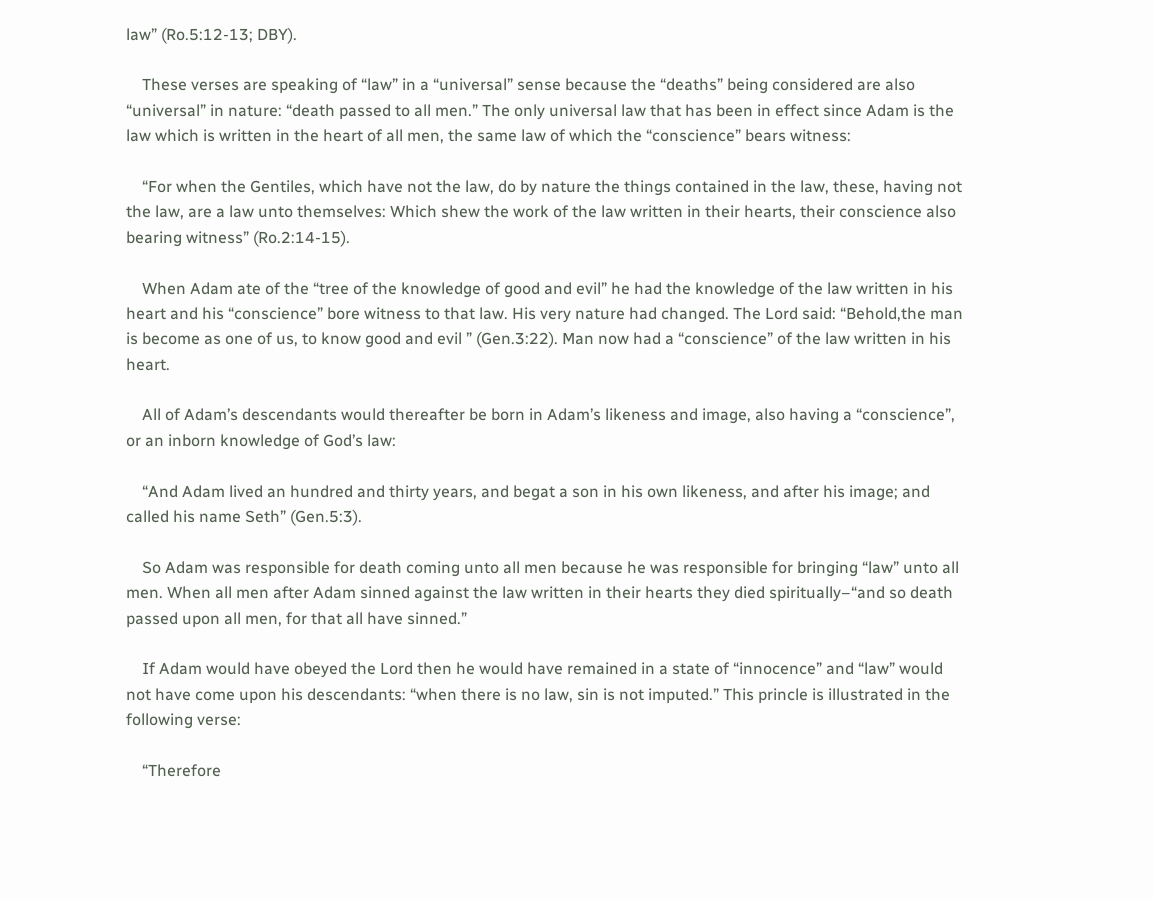law” (Ro.5:12-13; DBY).

    These verses are speaking of “law” in a “universal” sense because the “deaths” being considered are also “universal” in nature: “death passed to all men.” The only universal law that has been in effect since Adam is the law which is written in the heart of all men, the same law of which the “conscience” bears witness:

    “For when the Gentiles, which have not the law, do by nature the things contained in the law, these, having not the law, are a law unto themselves: Which shew the work of the law written in their hearts, their conscience also bearing witness” (Ro.2:14-15).

    When Adam ate of the “tree of the knowledge of good and evil” he had the knowledge of the law written in his heart and his “conscience” bore witness to that law. His very nature had changed. The Lord said: “Behold,the man is become as one of us, to know good and evil ” (Gen.3:22). Man now had a “conscience” of the law written in his heart.

    All of Adam’s descendants would thereafter be born in Adam’s likeness and image, also having a “conscience”, or an inborn knowledge of God’s law:

    “And Adam lived an hundred and thirty years, and begat a son in his own likeness, and after his image; and called his name Seth” (Gen.5:3).

    So Adam was responsible for death coming unto all men because he was responsible for bringing “law” unto all men. When all men after Adam sinned against the law written in their hearts they died spiritually–“and so death passed upon all men, for that all have sinned.”

    If Adam would have obeyed the Lord then he would have remained in a state of “innocence” and “law” would not have come upon his descendants: “when there is no law, sin is not imputed.” This princle is illustrated in the following verse:

    “Therefore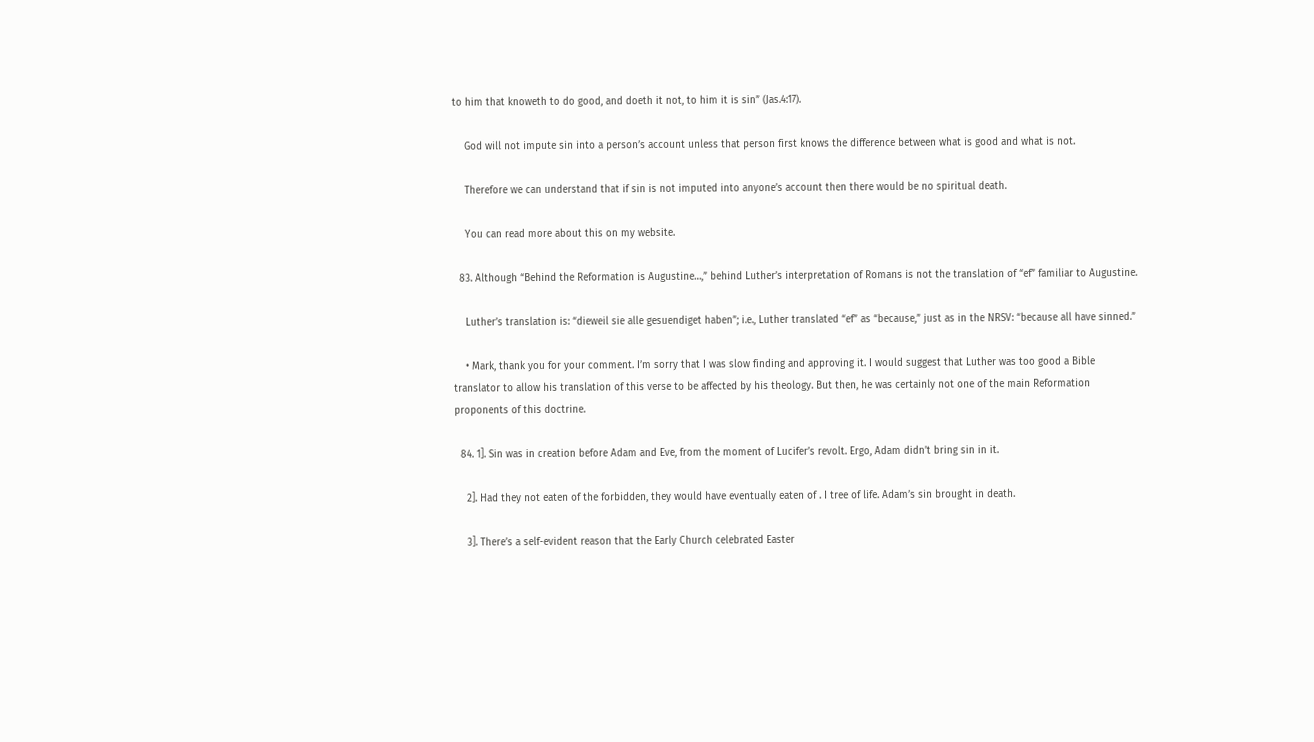to him that knoweth to do good, and doeth it not, to him it is sin” (Jas.4:17).

    God will not impute sin into a person’s account unless that person first knows the difference between what is good and what is not.

    Therefore we can understand that if sin is not imputed into anyone’s account then there would be no spiritual death.

    You can read more about this on my website.

  83. Although “Behind the Reformation is Augustine…,” behind Luther’s interpretation of Romans is not the translation of “ef” familiar to Augustine.

    Luther’s translation is: “dieweil sie alle gesuendiget haben”; i.e., Luther translated “ef” as “because,” just as in the NRSV: “because all have sinned.”

    • Mark, thank you for your comment. I’m sorry that I was slow finding and approving it. I would suggest that Luther was too good a Bible translator to allow his translation of this verse to be affected by his theology. But then, he was certainly not one of the main Reformation proponents of this doctrine.

  84. 1]. Sin was in creation before Adam and Eve, from the moment of Lucifer’s revolt. Ergo, Adam didn’t bring sin in it.

    2]. Had they not eaten of the forbidden, they would have eventually eaten of . I tree of life. Adam’s sin brought in death.

    3]. There’s a self-evident reason that the Early Church celebrated Easter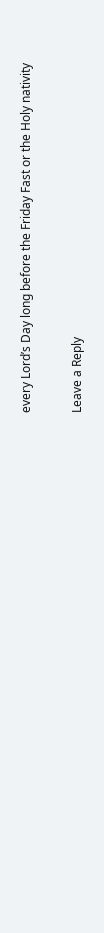every Lord’s Day long before the Friday Fast or the Holy nativity

Leave a Reply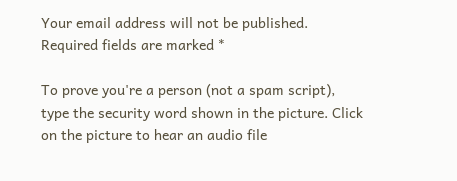Your email address will not be published. Required fields are marked *

To prove you're a person (not a spam script), type the security word shown in the picture. Click on the picture to hear an audio file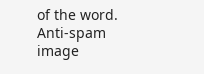of the word.
Anti-spam image